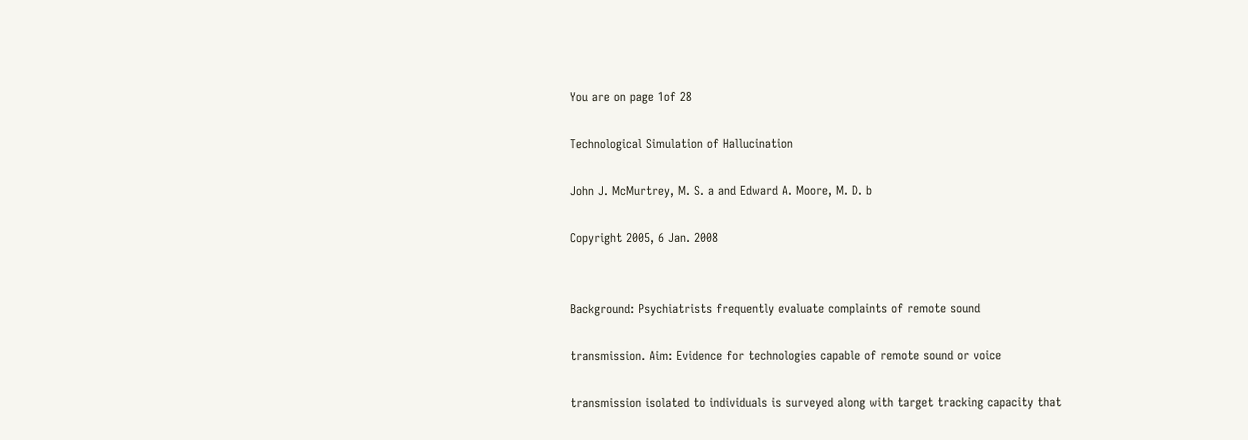You are on page 1of 28

Technological Simulation of Hallucination

John J. McMurtrey, M. S. a and Edward A. Moore, M. D. b

Copyright 2005, 6 Jan. 2008


Background: Psychiatrists frequently evaluate complaints of remote sound

transmission. Aim: Evidence for technologies capable of remote sound or voice

transmission isolated to individuals is surveyed along with target tracking capacity that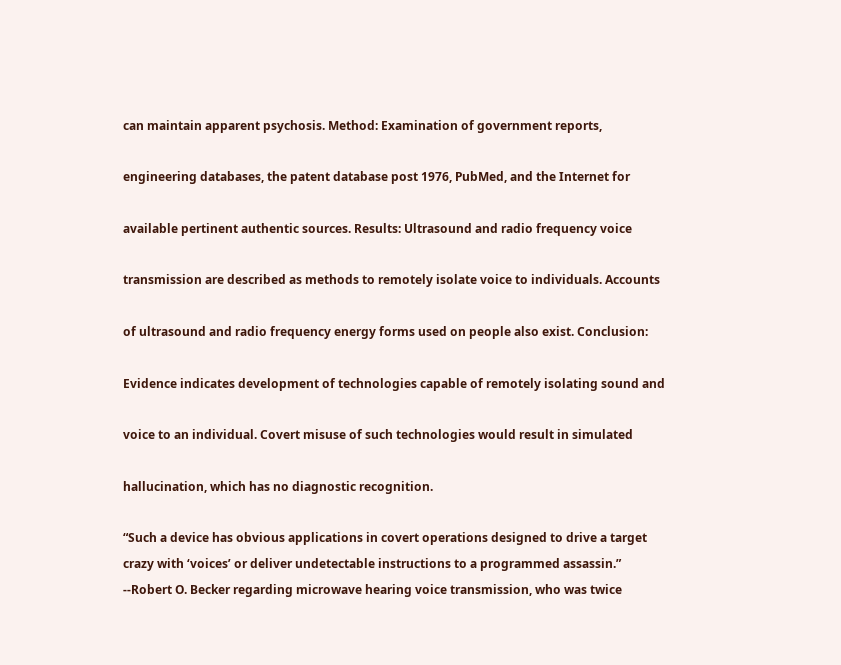can maintain apparent psychosis. Method: Examination of government reports,

engineering databases, the patent database post 1976, PubMed, and the Internet for

available pertinent authentic sources. Results: Ultrasound and radio frequency voice

transmission are described as methods to remotely isolate voice to individuals. Accounts

of ultrasound and radio frequency energy forms used on people also exist. Conclusion:

Evidence indicates development of technologies capable of remotely isolating sound and

voice to an individual. Covert misuse of such technologies would result in simulated

hallucination, which has no diagnostic recognition.

“Such a device has obvious applications in covert operations designed to drive a target
crazy with ‘voices’ or deliver undetectable instructions to a programmed assassin.”
--Robert O. Becker regarding microwave hearing voice transmission, who was twice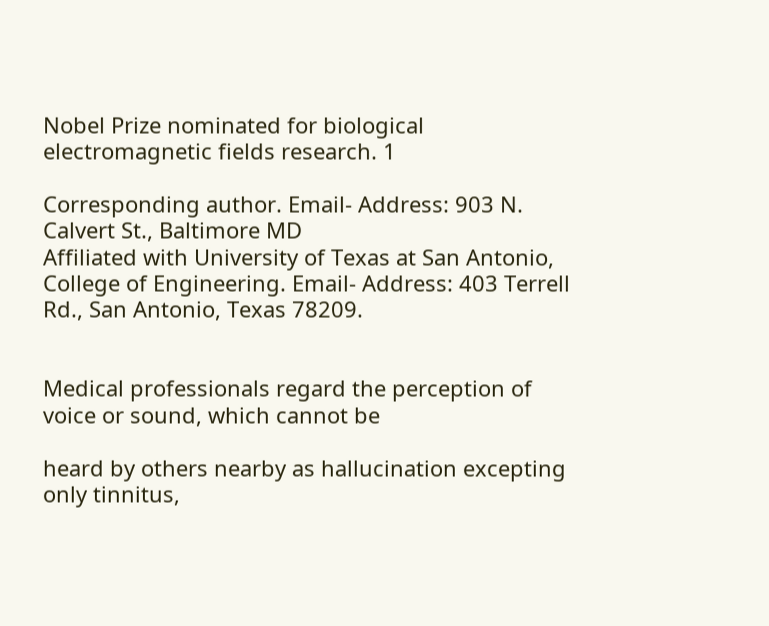Nobel Prize nominated for biological electromagnetic fields research. 1

Corresponding author. Email- Address: 903 N. Calvert St., Baltimore MD
Affiliated with University of Texas at San Antonio, College of Engineering. Email- Address: 403 Terrell Rd., San Antonio, Texas 78209.


Medical professionals regard the perception of voice or sound, which cannot be

heard by others nearby as hallucination excepting only tinnitus,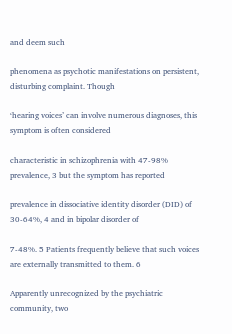and deem such

phenomena as psychotic manifestations on persistent, disturbing complaint. Though

‘hearing voices’ can involve numerous diagnoses, this symptom is often considered

characteristic in schizophrenia with 47-98% prevalence, 3 but the symptom has reported

prevalence in dissociative identity disorder (DID) of 30-64%, 4 and in bipolar disorder of

7-48%. 5 Patients frequently believe that such voices are externally transmitted to them. 6

Apparently unrecognized by the psychiatric community, two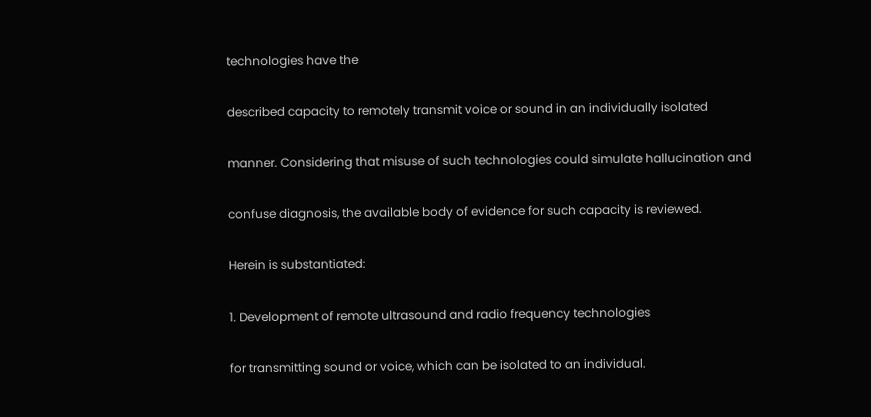technologies have the

described capacity to remotely transmit voice or sound in an individually isolated

manner. Considering that misuse of such technologies could simulate hallucination and

confuse diagnosis, the available body of evidence for such capacity is reviewed.

Herein is substantiated:

1. Development of remote ultrasound and radio frequency technologies

for transmitting sound or voice, which can be isolated to an individual.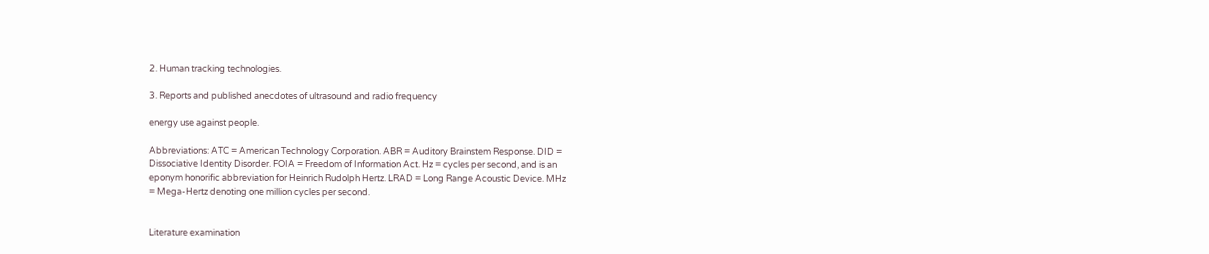2. Human tracking technologies.

3. Reports and published anecdotes of ultrasound and radio frequency

energy use against people.

Abbreviations: ATC = American Technology Corporation. ABR = Auditory Brainstem Response. DID =
Dissociative Identity Disorder. FOIA = Freedom of Information Act. Hz = cycles per second, and is an
eponym honorific abbreviation for Heinrich Rudolph Hertz. LRAD = Long Range Acoustic Device. MHz
= Mega-Hertz denoting one million cycles per second.


Literature examination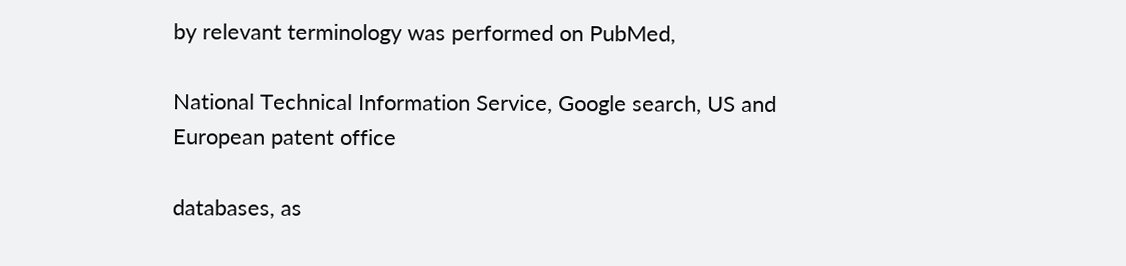by relevant terminology was performed on PubMed,

National Technical Information Service, Google search, US and European patent office

databases, as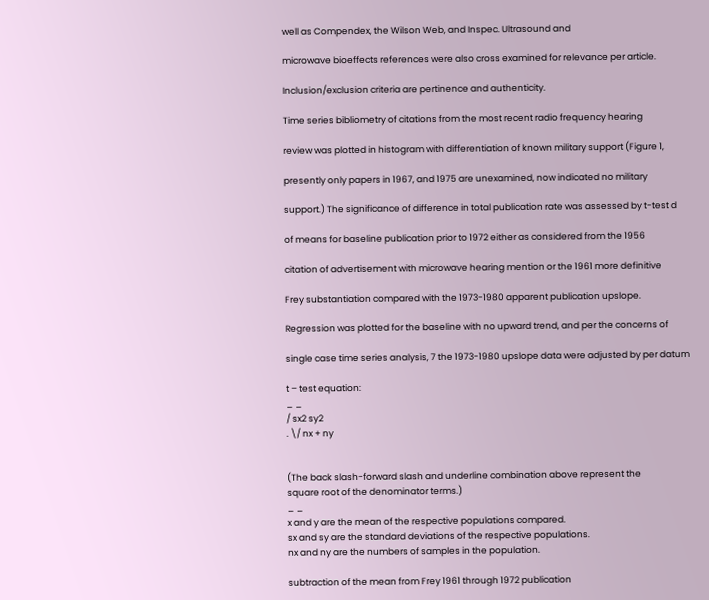well as Compendex, the Wilson Web, and Inspec. Ultrasound and

microwave bioeffects references were also cross examined for relevance per article.

Inclusion/exclusion criteria are pertinence and authenticity.

Time series bibliometry of citations from the most recent radio frequency hearing

review was plotted in histogram with differentiation of known military support (Figure 1,

presently only papers in 1967, and 1975 are unexamined, now indicated no military

support.) The significance of difference in total publication rate was assessed by t-test d

of means for baseline publication prior to 1972 either as considered from the 1956

citation of advertisement with microwave hearing mention or the 1961 more definitive

Frey substantiation compared with the 1973-1980 apparent publication upslope.

Regression was plotted for the baseline with no upward trend, and per the concerns of

single case time series analysis, 7 the 1973-1980 upslope data were adjusted by per datum

t – test equation:
_ _
/ sx2 sy2
. \/ nx + ny


(The back slash-forward slash and underline combination above represent the
square root of the denominator terms.)
_ _
x and y are the mean of the respective populations compared.
sx and sy are the standard deviations of the respective populations.
nx and ny are the numbers of samples in the population.

subtraction of the mean from Frey 1961 through 1972 publication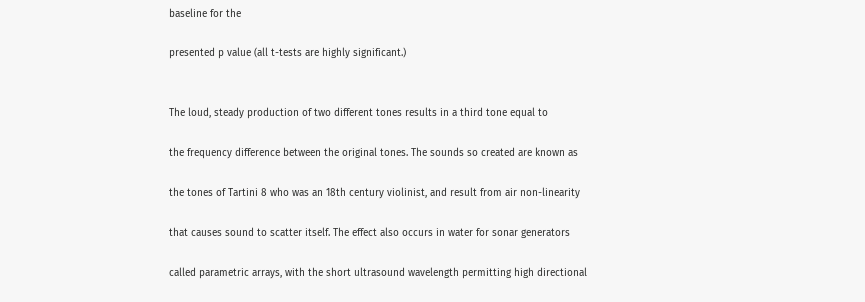baseline for the

presented p value (all t-tests are highly significant.)


The loud, steady production of two different tones results in a third tone equal to

the frequency difference between the original tones. The sounds so created are known as

the tones of Tartini 8 who was an 18th century violinist, and result from air non-linearity

that causes sound to scatter itself. The effect also occurs in water for sonar generators

called parametric arrays, with the short ultrasound wavelength permitting high directional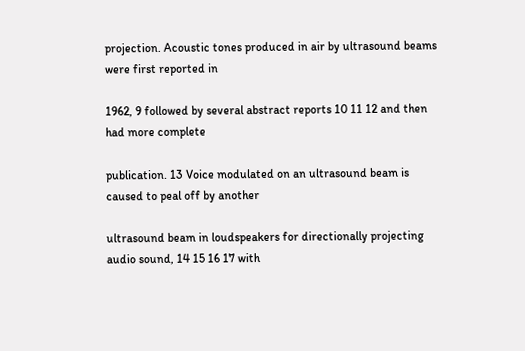projection. Acoustic tones produced in air by ultrasound beams were first reported in

1962, 9 followed by several abstract reports 10 11 12 and then had more complete

publication. 13 Voice modulated on an ultrasound beam is caused to peal off by another

ultrasound beam in loudspeakers for directionally projecting audio sound, 14 15 16 17 with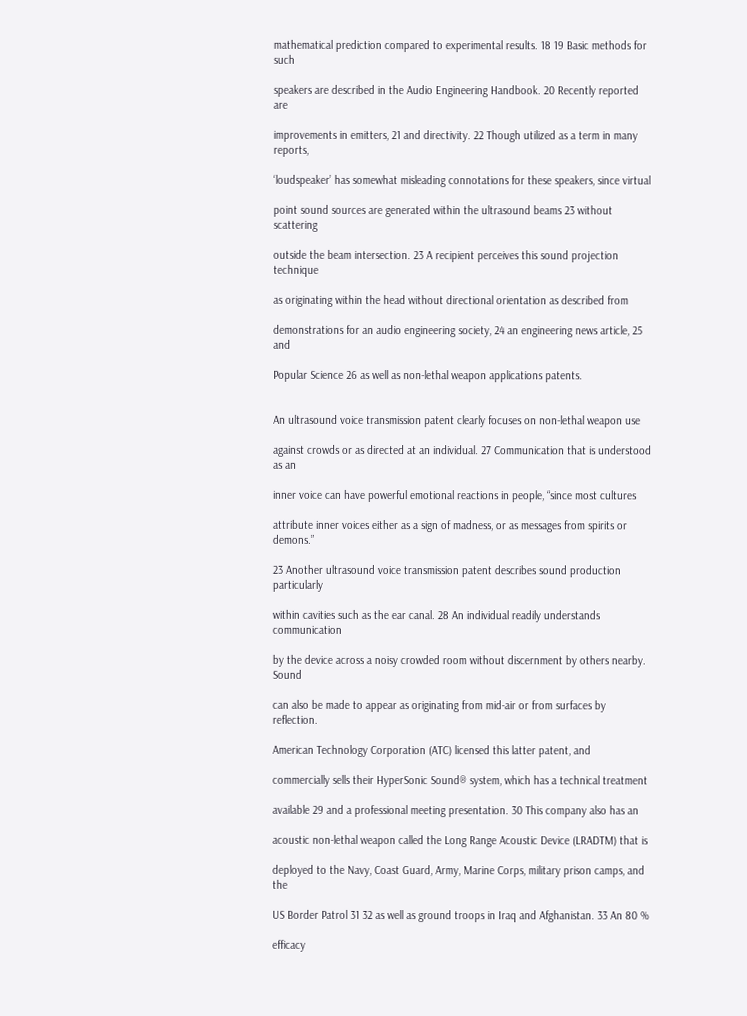mathematical prediction compared to experimental results. 18 19 Basic methods for such

speakers are described in the Audio Engineering Handbook. 20 Recently reported are

improvements in emitters, 21 and directivity. 22 Though utilized as a term in many reports,

‘loudspeaker’ has somewhat misleading connotations for these speakers, since virtual

point sound sources are generated within the ultrasound beams 23 without scattering

outside the beam intersection. 23 A recipient perceives this sound projection technique

as originating within the head without directional orientation as described from

demonstrations for an audio engineering society, 24 an engineering news article, 25 and

Popular Science 26 as well as non-lethal weapon applications patents.


An ultrasound voice transmission patent clearly focuses on non-lethal weapon use

against crowds or as directed at an individual. 27 Communication that is understood as an

inner voice can have powerful emotional reactions in people, “since most cultures

attribute inner voices either as a sign of madness, or as messages from spirits or demons.”

23 Another ultrasound voice transmission patent describes sound production particularly

within cavities such as the ear canal. 28 An individual readily understands communication

by the device across a noisy crowded room without discernment by others nearby. Sound

can also be made to appear as originating from mid-air or from surfaces by reflection.

American Technology Corporation (ATC) licensed this latter patent, and

commercially sells their HyperSonic Sound® system, which has a technical treatment

available 29 and a professional meeting presentation. 30 This company also has an

acoustic non-lethal weapon called the Long Range Acoustic Device (LRADTM) that is

deployed to the Navy, Coast Guard, Army, Marine Corps, military prison camps, and the

US Border Patrol 31 32 as well as ground troops in Iraq and Afghanistan. 33 An 80 %

efficacy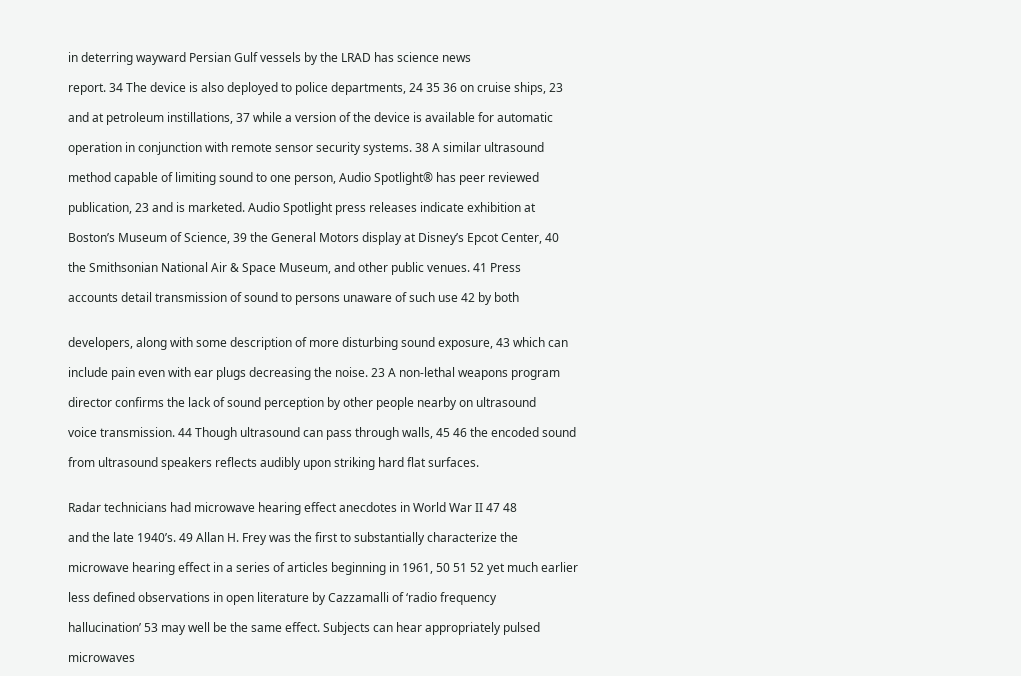in deterring wayward Persian Gulf vessels by the LRAD has science news

report. 34 The device is also deployed to police departments, 24 35 36 on cruise ships, 23

and at petroleum instillations, 37 while a version of the device is available for automatic

operation in conjunction with remote sensor security systems. 38 A similar ultrasound

method capable of limiting sound to one person, Audio Spotlight® has peer reviewed

publication, 23 and is marketed. Audio Spotlight press releases indicate exhibition at

Boston’s Museum of Science, 39 the General Motors display at Disney’s Epcot Center, 40

the Smithsonian National Air & Space Museum, and other public venues. 41 Press

accounts detail transmission of sound to persons unaware of such use 42 by both


developers, along with some description of more disturbing sound exposure, 43 which can

include pain even with ear plugs decreasing the noise. 23 A non-lethal weapons program

director confirms the lack of sound perception by other people nearby on ultrasound

voice transmission. 44 Though ultrasound can pass through walls, 45 46 the encoded sound

from ultrasound speakers reflects audibly upon striking hard flat surfaces.


Radar technicians had microwave hearing effect anecdotes in World War II 47 48

and the late 1940’s. 49 Allan H. Frey was the first to substantially characterize the

microwave hearing effect in a series of articles beginning in 1961, 50 51 52 yet much earlier

less defined observations in open literature by Cazzamalli of ‘radio frequency

hallucination’ 53 may well be the same effect. Subjects can hear appropriately pulsed

microwaves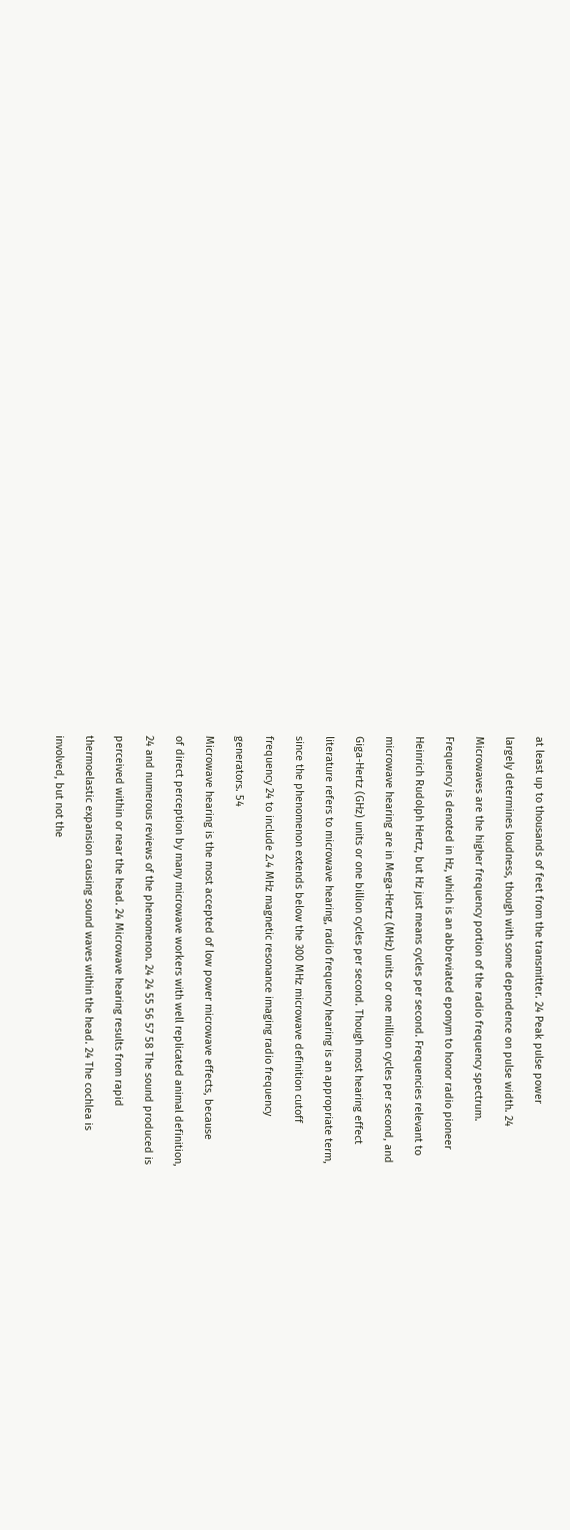at least up to thousands of feet from the transmitter. 24 Peak pulse power

largely determines loudness, though with some dependence on pulse width. 24

Microwaves are the higher frequency portion of the radio frequency spectrum.

Frequency is denoted in Hz, which is an abbreviated eponym to honor radio pioneer

Heinrich Rudolph Hertz, but Hz just means cycles per second. Frequencies relevant to

microwave hearing are in Mega-Hertz (MHz) units or one million cycles per second, and

Giga-Hertz (GHz) units or one billion cycles per second. Though most hearing effect

literature refers to microwave hearing, radio frequency hearing is an appropriate term,

since the phenomenon extends below the 300 MHz microwave definition cutoff

frequency 24 to include 2.4 MHz magnetic resonance imaging radio frequency

generators. 54

Microwave hearing is the most accepted of low power microwave effects, because

of direct perception by many microwave workers with well replicated animal definition,

24 and numerous reviews of the phenomenon. 24 24 55 56 57 58 The sound produced is

perceived within or near the head. 24 Microwave hearing results from rapid

thermoelastic expansion causing sound waves within the head. 24 The cochlea is

involved, but not the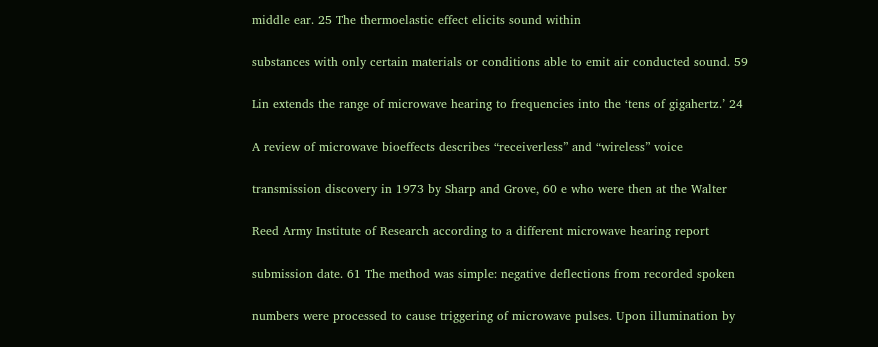middle ear. 25 The thermoelastic effect elicits sound within

substances with only certain materials or conditions able to emit air conducted sound. 59

Lin extends the range of microwave hearing to frequencies into the ‘tens of gigahertz.’ 24

A review of microwave bioeffects describes “receiverless” and “wireless” voice

transmission discovery in 1973 by Sharp and Grove, 60 e who were then at the Walter

Reed Army Institute of Research according to a different microwave hearing report

submission date. 61 The method was simple: negative deflections from recorded spoken

numbers were processed to cause triggering of microwave pulses. Upon illumination by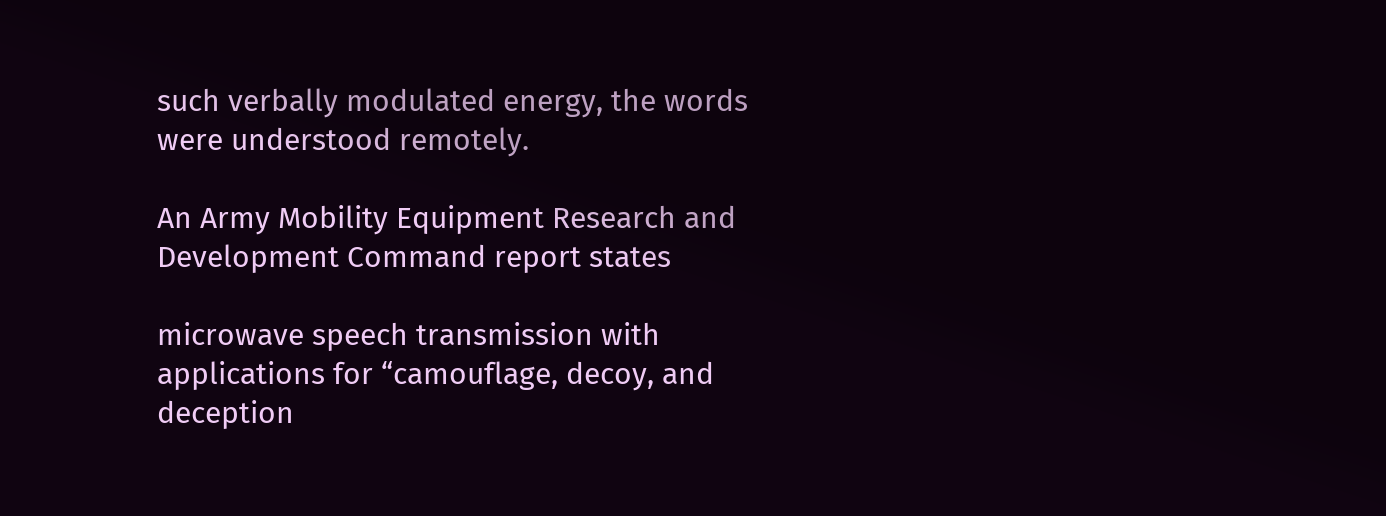such verbally modulated energy, the words were understood remotely.

An Army Mobility Equipment Research and Development Command report states

microwave speech transmission with applications for “camouflage, decoy, and deception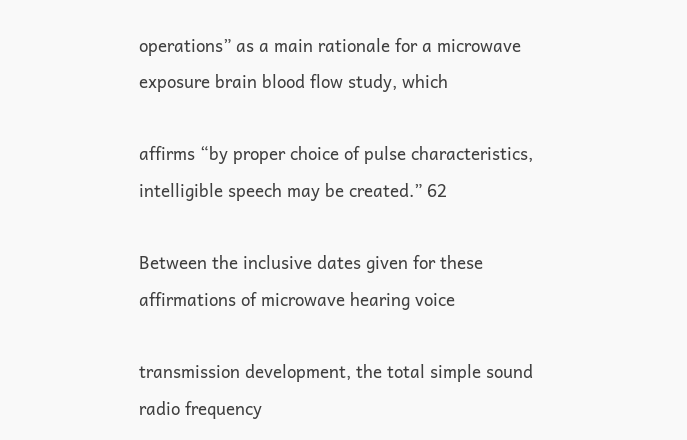operations” as a main rationale for a microwave exposure brain blood flow study, which

affirms “by proper choice of pulse characteristics, intelligible speech may be created.” 62

Between the inclusive dates given for these affirmations of microwave hearing voice

transmission development, the total simple sound radio frequency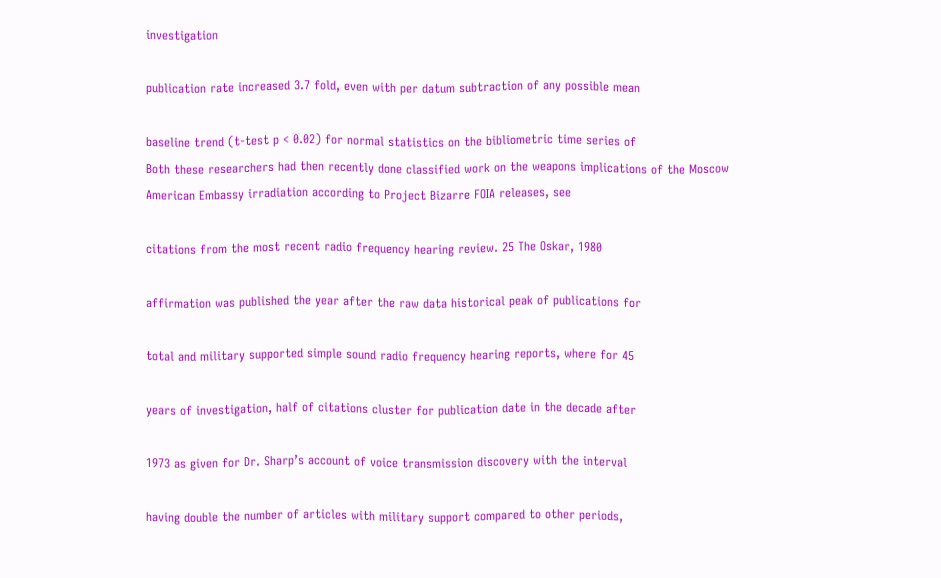investigation

publication rate increased 3.7 fold, even with per datum subtraction of any possible mean

baseline trend (t-test p < 0.02) for normal statistics on the bibliometric time series of
Both these researchers had then recently done classified work on the weapons implications of the Moscow
American Embassy irradiation according to Project Bizarre FOIA releases, see

citations from the most recent radio frequency hearing review. 25 The Oskar, 1980

affirmation was published the year after the raw data historical peak of publications for

total and military supported simple sound radio frequency hearing reports, where for 45

years of investigation, half of citations cluster for publication date in the decade after

1973 as given for Dr. Sharp’s account of voice transmission discovery with the interval

having double the number of articles with military support compared to other periods,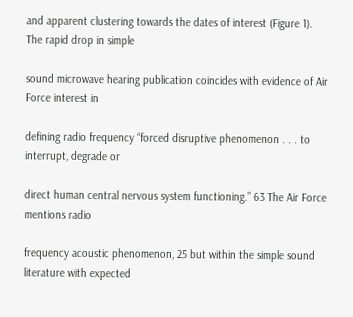and apparent clustering towards the dates of interest (Figure 1). The rapid drop in simple

sound microwave hearing publication coincides with evidence of Air Force interest in

defining radio frequency “forced disruptive phenomenon . . . to interrupt, degrade or

direct human central nervous system functioning.” 63 The Air Force mentions radio

frequency acoustic phenomenon, 25 but within the simple sound literature with expected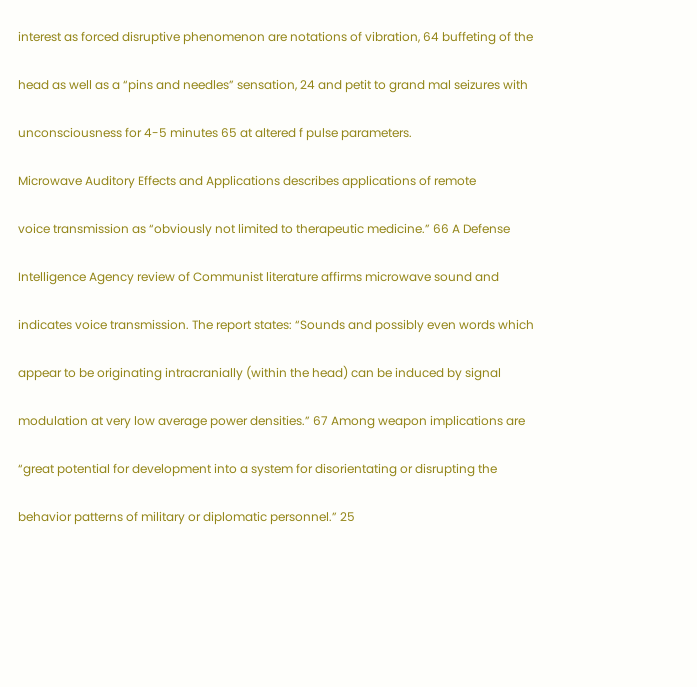interest as forced disruptive phenomenon are notations of vibration, 64 buffeting of the

head as well as a “pins and needles” sensation, 24 and petit to grand mal seizures with

unconsciousness for 4-5 minutes 65 at altered f pulse parameters.

Microwave Auditory Effects and Applications describes applications of remote

voice transmission as “obviously not limited to therapeutic medicine.” 66 A Defense

Intelligence Agency review of Communist literature affirms microwave sound and

indicates voice transmission. The report states: “Sounds and possibly even words which

appear to be originating intracranially (within the head) can be induced by signal

modulation at very low average power densities.” 67 Among weapon implications are

“great potential for development into a system for disorientating or disrupting the

behavior patterns of military or diplomatic personnel.” 25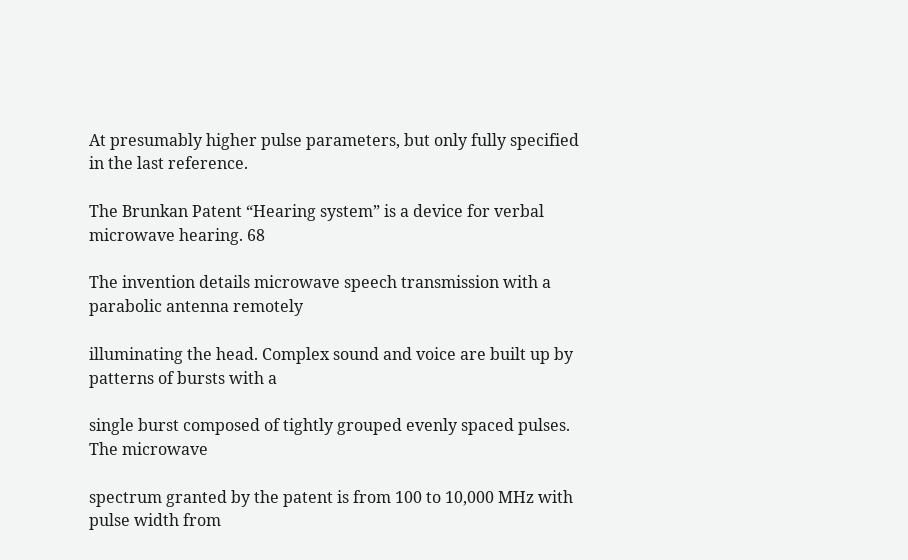At presumably higher pulse parameters, but only fully specified in the last reference.

The Brunkan Patent “Hearing system” is a device for verbal microwave hearing. 68

The invention details microwave speech transmission with a parabolic antenna remotely

illuminating the head. Complex sound and voice are built up by patterns of bursts with a

single burst composed of tightly grouped evenly spaced pulses. The microwave

spectrum granted by the patent is from 100 to 10,000 MHz with pulse width from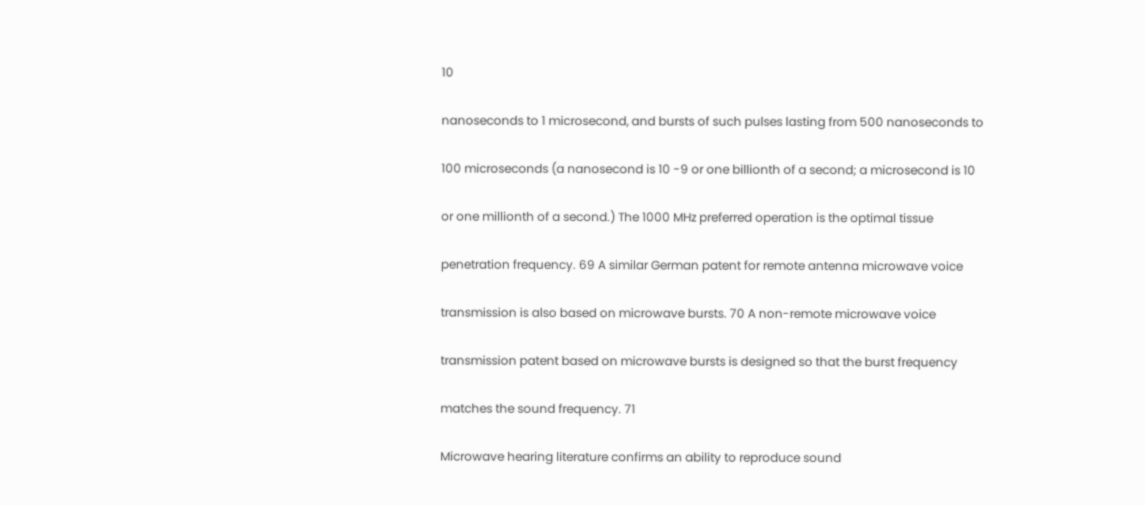10

nanoseconds to 1 microsecond, and bursts of such pulses lasting from 500 nanoseconds to

100 microseconds (a nanosecond is 10 -9 or one billionth of a second; a microsecond is 10

or one millionth of a second.) The 1000 MHz preferred operation is the optimal tissue

penetration frequency. 69 A similar German patent for remote antenna microwave voice

transmission is also based on microwave bursts. 70 A non-remote microwave voice

transmission patent based on microwave bursts is designed so that the burst frequency

matches the sound frequency. 71

Microwave hearing literature confirms an ability to reproduce sound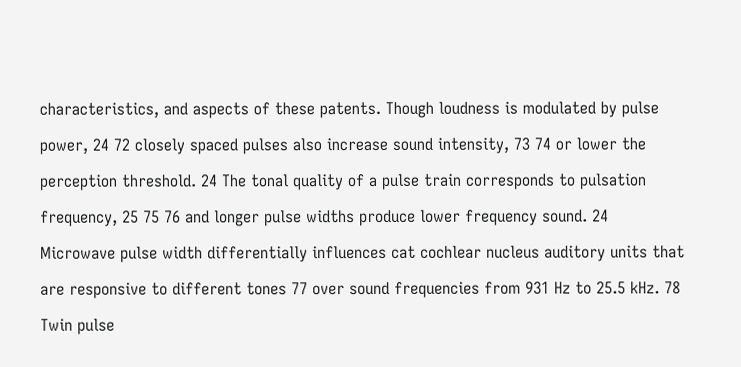characteristics, and aspects of these patents. Though loudness is modulated by pulse

power, 24 72 closely spaced pulses also increase sound intensity, 73 74 or lower the

perception threshold. 24 The tonal quality of a pulse train corresponds to pulsation

frequency, 25 75 76 and longer pulse widths produce lower frequency sound. 24

Microwave pulse width differentially influences cat cochlear nucleus auditory units that

are responsive to different tones 77 over sound frequencies from 931 Hz to 25.5 kHz. 78

Twin pulse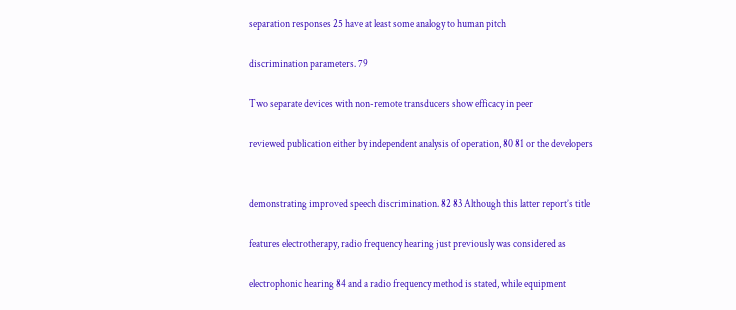separation responses 25 have at least some analogy to human pitch

discrimination parameters. 79

Two separate devices with non-remote transducers show efficacy in peer

reviewed publication either by independent analysis of operation, 80 81 or the developers


demonstrating improved speech discrimination. 82 83 Although this latter report’s title

features electrotherapy, radio frequency hearing just previously was considered as

electrophonic hearing 84 and a radio frequency method is stated, while equipment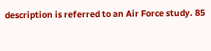description is referred to an Air Force study. 85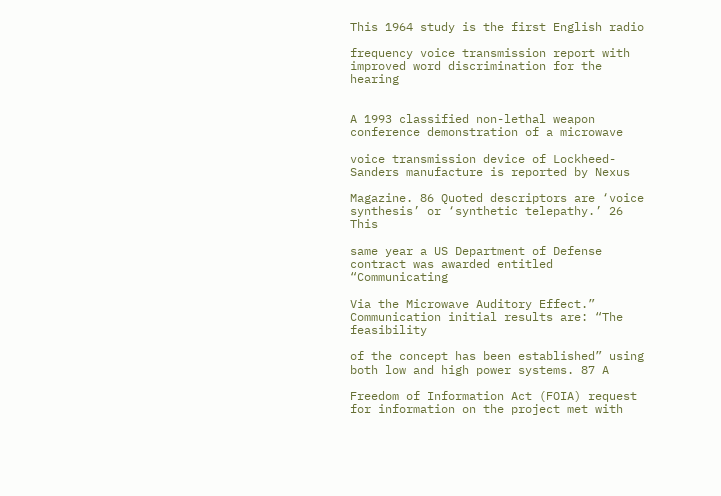This 1964 study is the first English radio

frequency voice transmission report with improved word discrimination for the hearing


A 1993 classified non-lethal weapon conference demonstration of a microwave

voice transmission device of Lockheed-Sanders manufacture is reported by Nexus

Magazine. 86 Quoted descriptors are ‘voice synthesis’ or ‘synthetic telepathy.’ 26 This

same year a US Department of Defense contract was awarded entitled “Communicating

Via the Microwave Auditory Effect.” Communication initial results are: “The feasibility

of the concept has been established” using both low and high power systems. 87 A

Freedom of Information Act (FOIA) request for information on the project met with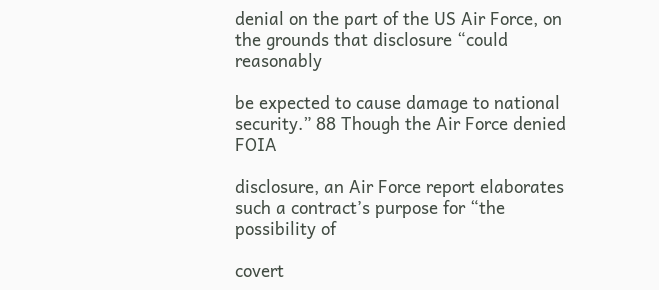denial on the part of the US Air Force, on the grounds that disclosure “could reasonably

be expected to cause damage to national security.” 88 Though the Air Force denied FOIA

disclosure, an Air Force report elaborates such a contract’s purpose for “the possibility of

covert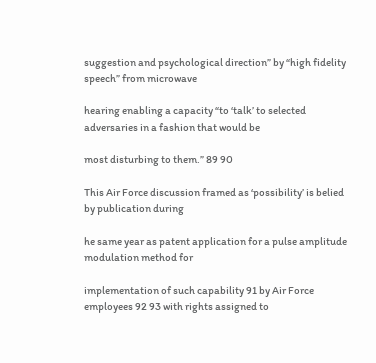suggestion and psychological direction” by “high fidelity speech” from microwave

hearing enabling a capacity “to ‘talk’ to selected adversaries in a fashion that would be

most disturbing to them.” 89 90

This Air Force discussion framed as ‘possibility’ is belied by publication during

he same year as patent application for a pulse amplitude modulation method for

implementation of such capability 91 by Air Force employees 92 93 with rights assigned to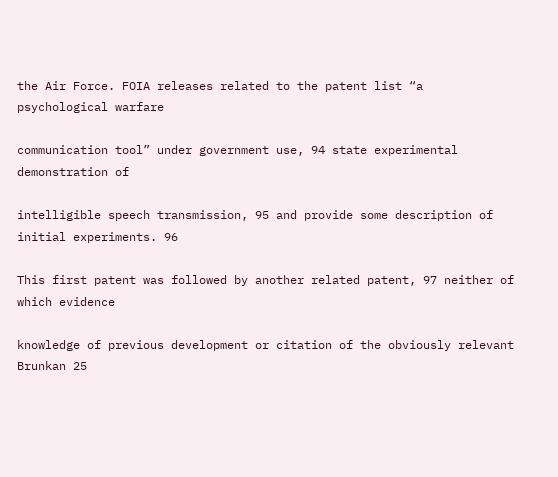the Air Force. FOIA releases related to the patent list “a psychological warfare

communication tool” under government use, 94 state experimental demonstration of

intelligible speech transmission, 95 and provide some description of initial experiments. 96

This first patent was followed by another related patent, 97 neither of which evidence

knowledge of previous development or citation of the obviously relevant Brunkan 25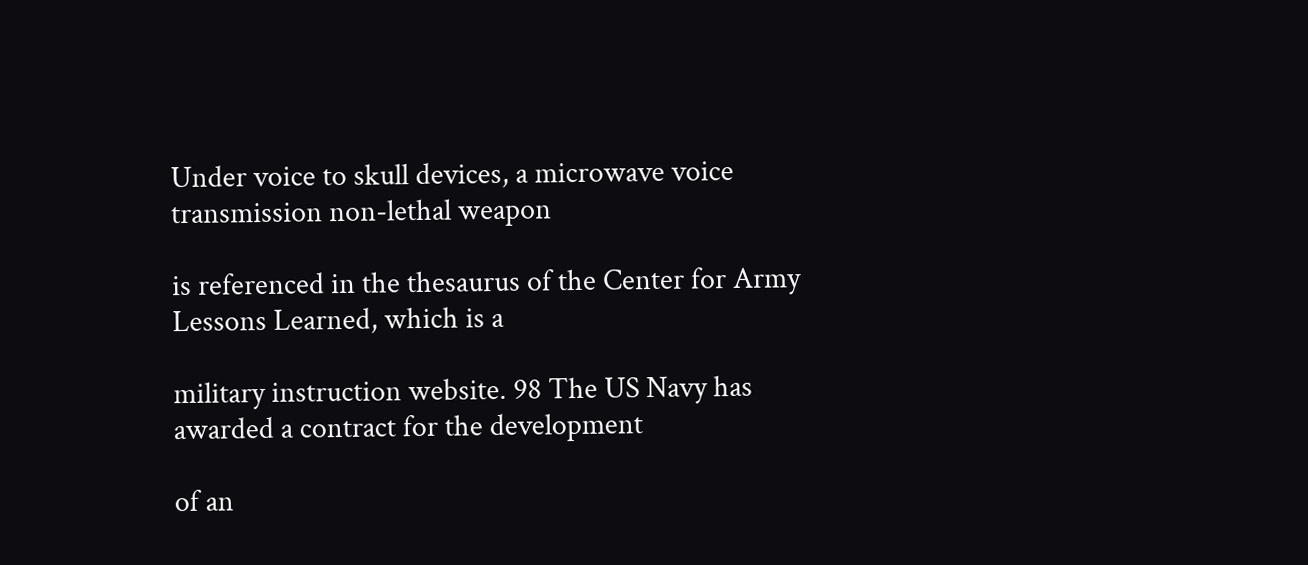Under voice to skull devices, a microwave voice transmission non-lethal weapon

is referenced in the thesaurus of the Center for Army Lessons Learned, which is a

military instruction website. 98 The US Navy has awarded a contract for the development

of an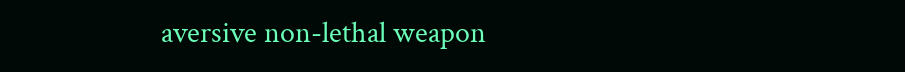aversive non-lethal weapon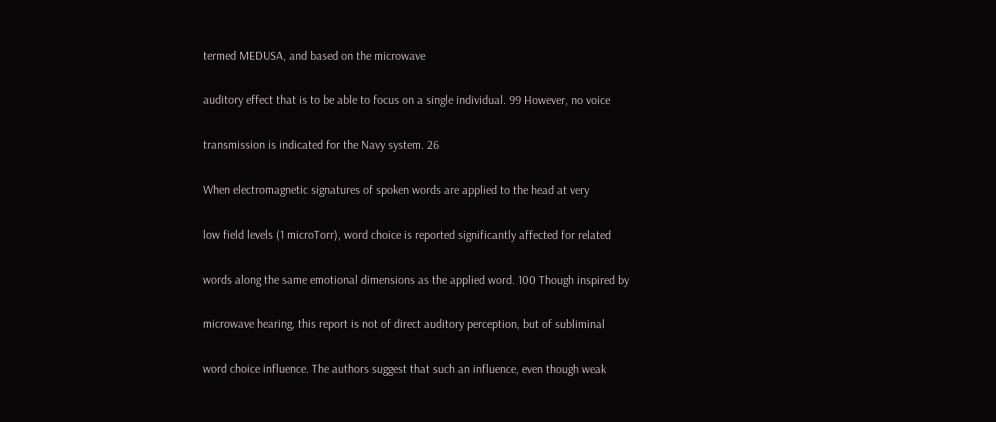termed MEDUSA, and based on the microwave

auditory effect that is to be able to focus on a single individual. 99 However, no voice

transmission is indicated for the Navy system. 26

When electromagnetic signatures of spoken words are applied to the head at very

low field levels (1 microTorr), word choice is reported significantly affected for related

words along the same emotional dimensions as the applied word. 100 Though inspired by

microwave hearing, this report is not of direct auditory perception, but of subliminal

word choice influence. The authors suggest that such an influence, even though weak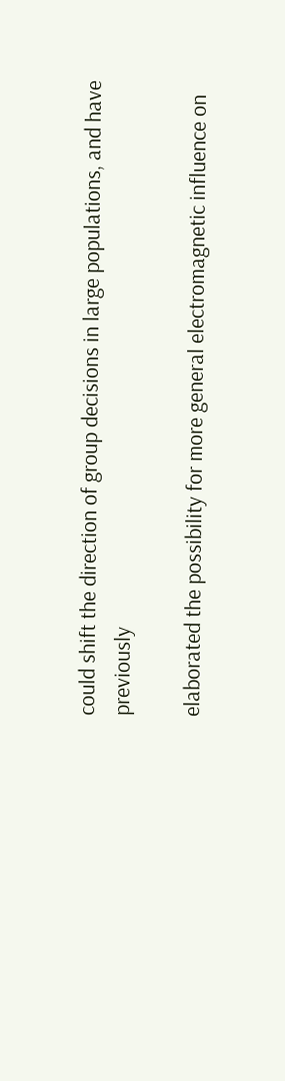could shift the direction of group decisions in large populations, and have previously

elaborated the possibility for more general electromagnetic influence on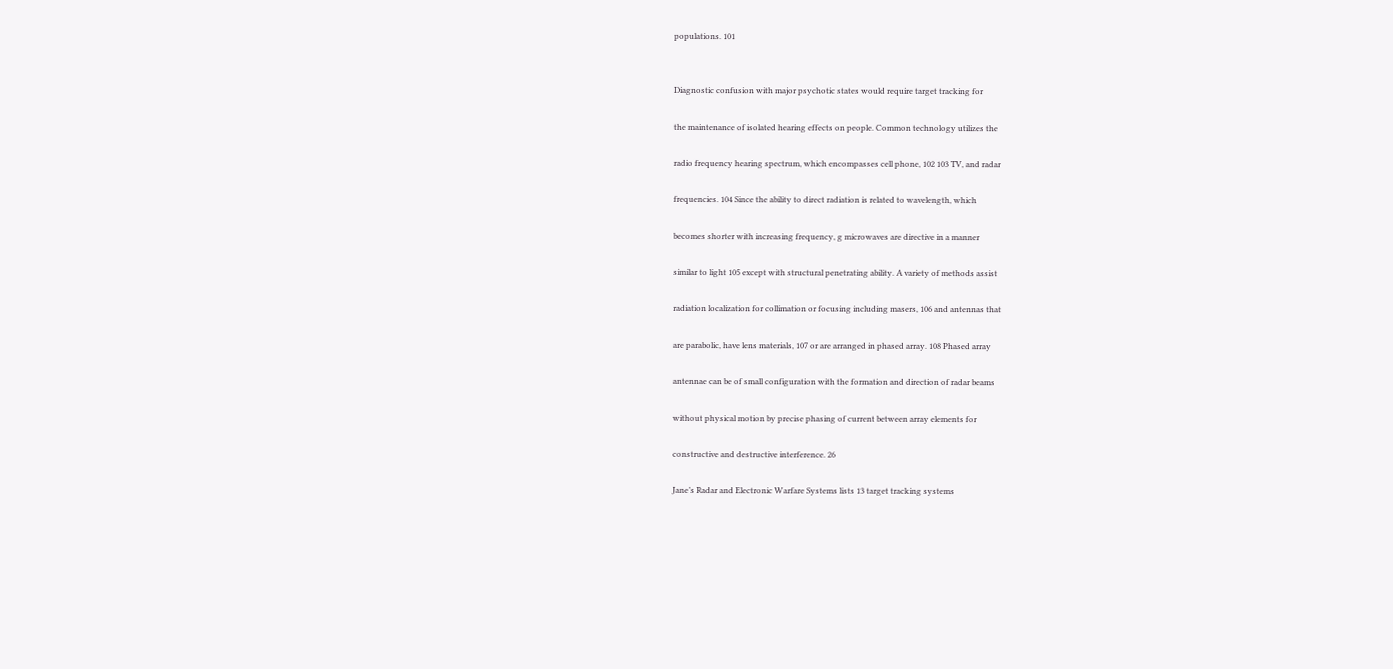populations. 101


Diagnostic confusion with major psychotic states would require target tracking for

the maintenance of isolated hearing effects on people. Common technology utilizes the

radio frequency hearing spectrum, which encompasses cell phone, 102 103 TV, and radar

frequencies. 104 Since the ability to direct radiation is related to wavelength, which

becomes shorter with increasing frequency, g microwaves are directive in a manner

similar to light 105 except with structural penetrating ability. A variety of methods assist

radiation localization for collimation or focusing including masers, 106 and antennas that

are parabolic, have lens materials, 107 or are arranged in phased array. 108 Phased array

antennae can be of small configuration with the formation and direction of radar beams

without physical motion by precise phasing of current between array elements for

constructive and destructive interference. 26

Jane’s Radar and Electronic Warfare Systems lists 13 target tracking systems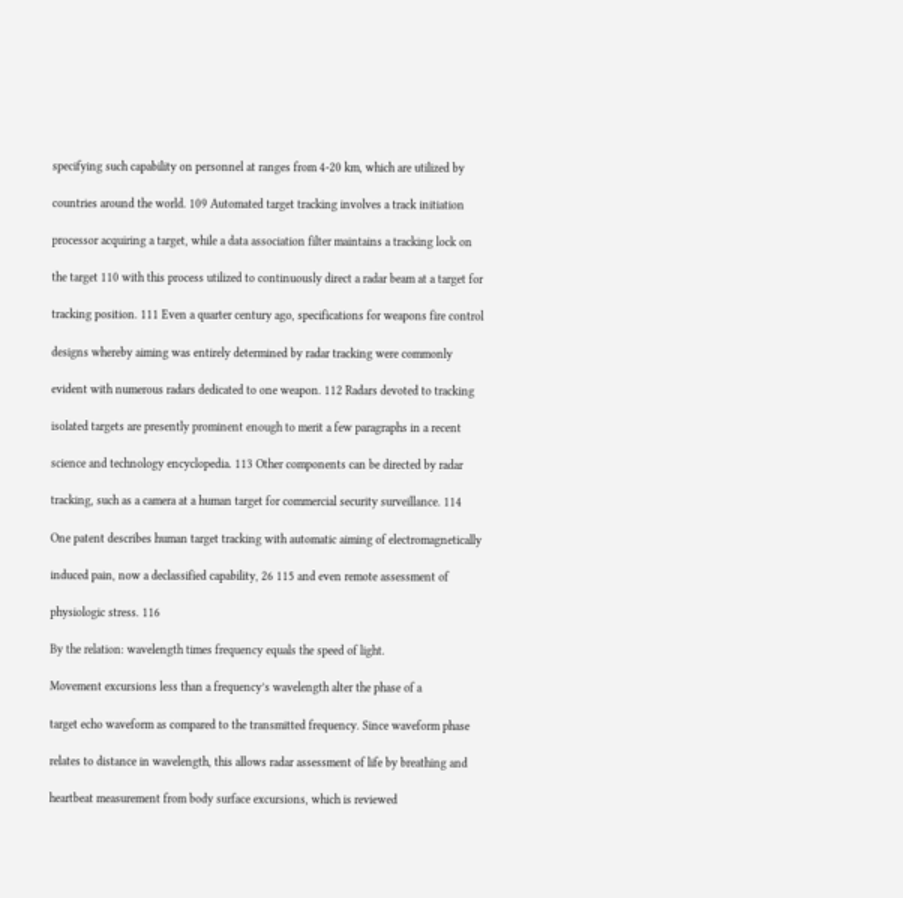specifying such capability on personnel at ranges from 4-20 km, which are utilized by

countries around the world. 109 Automated target tracking involves a track initiation

processor acquiring a target, while a data association filter maintains a tracking lock on

the target 110 with this process utilized to continuously direct a radar beam at a target for

tracking position. 111 Even a quarter century ago, specifications for weapons fire control

designs whereby aiming was entirely determined by radar tracking were commonly

evident with numerous radars dedicated to one weapon. 112 Radars devoted to tracking

isolated targets are presently prominent enough to merit a few paragraphs in a recent

science and technology encyclopedia. 113 Other components can be directed by radar

tracking, such as a camera at a human target for commercial security surveillance. 114

One patent describes human target tracking with automatic aiming of electromagnetically

induced pain, now a declassified capability, 26 115 and even remote assessment of

physiologic stress. 116

By the relation: wavelength times frequency equals the speed of light.

Movement excursions less than a frequency’s wavelength alter the phase of a

target echo waveform as compared to the transmitted frequency. Since waveform phase

relates to distance in wavelength, this allows radar assessment of life by breathing and

heartbeat measurement from body surface excursions, which is reviewed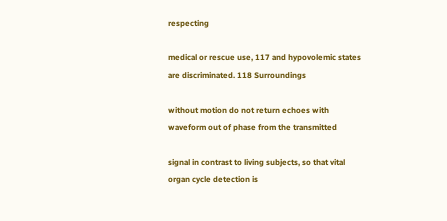respecting

medical or rescue use, 117 and hypovolemic states are discriminated. 118 Surroundings

without motion do not return echoes with waveform out of phase from the transmitted

signal in contrast to living subjects, so that vital organ cycle detection is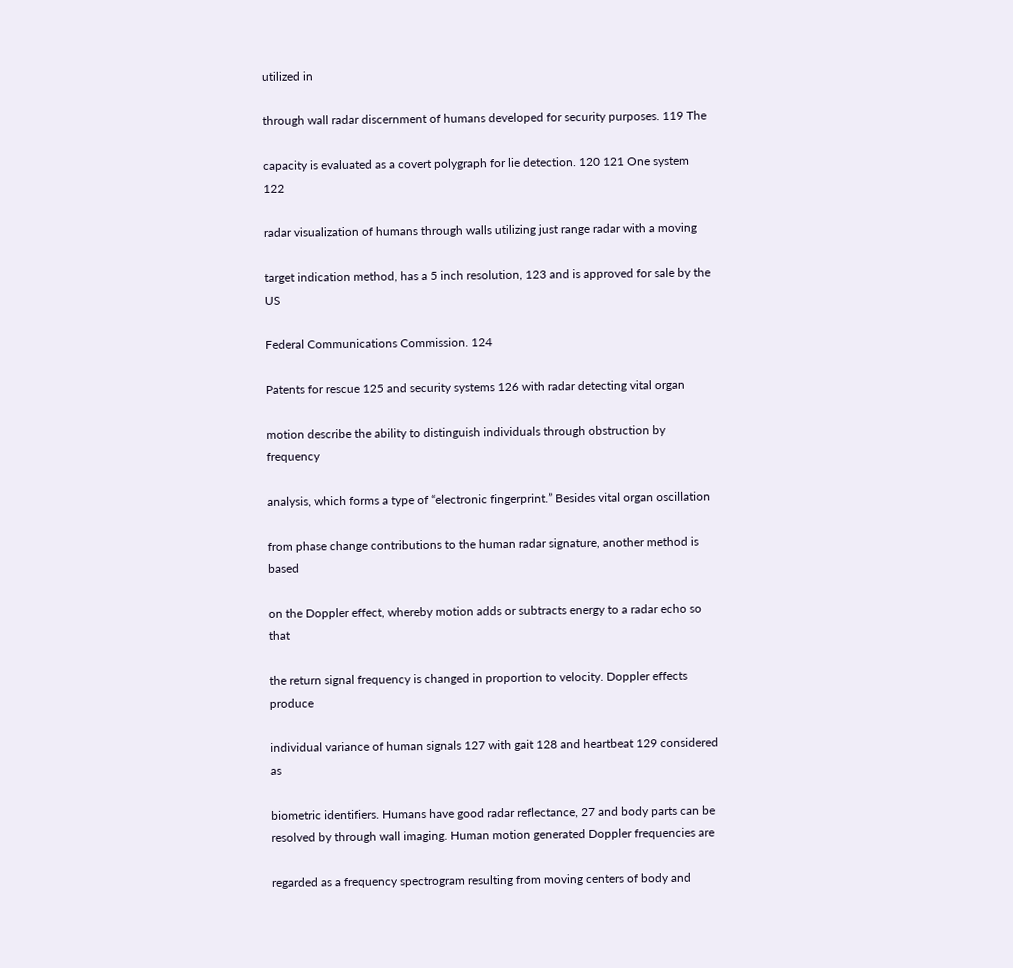utilized in

through wall radar discernment of humans developed for security purposes. 119 The

capacity is evaluated as a covert polygraph for lie detection. 120 121 One system 122

radar visualization of humans through walls utilizing just range radar with a moving

target indication method, has a 5 inch resolution, 123 and is approved for sale by the US

Federal Communications Commission. 124

Patents for rescue 125 and security systems 126 with radar detecting vital organ

motion describe the ability to distinguish individuals through obstruction by frequency

analysis, which forms a type of “electronic fingerprint.” Besides vital organ oscillation

from phase change contributions to the human radar signature, another method is based

on the Doppler effect, whereby motion adds or subtracts energy to a radar echo so that

the return signal frequency is changed in proportion to velocity. Doppler effects produce

individual variance of human signals 127 with gait 128 and heartbeat 129 considered as

biometric identifiers. Humans have good radar reflectance, 27 and body parts can be
resolved by through wall imaging. Human motion generated Doppler frequencies are

regarded as a frequency spectrogram resulting from moving centers of body and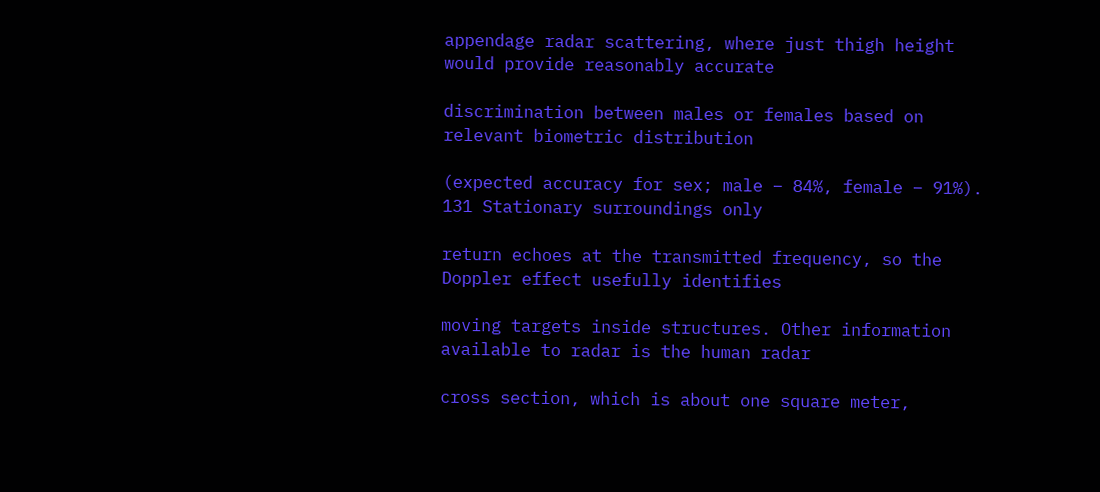appendage radar scattering, where just thigh height would provide reasonably accurate

discrimination between males or females based on relevant biometric distribution

(expected accuracy for sex; male – 84%, female – 91%). 131 Stationary surroundings only

return echoes at the transmitted frequency, so the Doppler effect usefully identifies

moving targets inside structures. Other information available to radar is the human radar

cross section, which is about one square meter,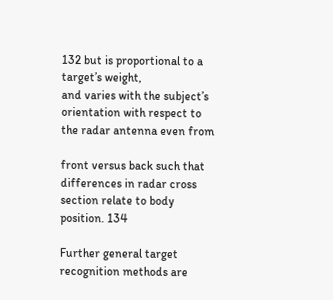132 but is proportional to a target’s weight,
and varies with the subject’s orientation with respect to the radar antenna even from

front versus back such that differences in radar cross section relate to body position. 134

Further general target recognition methods are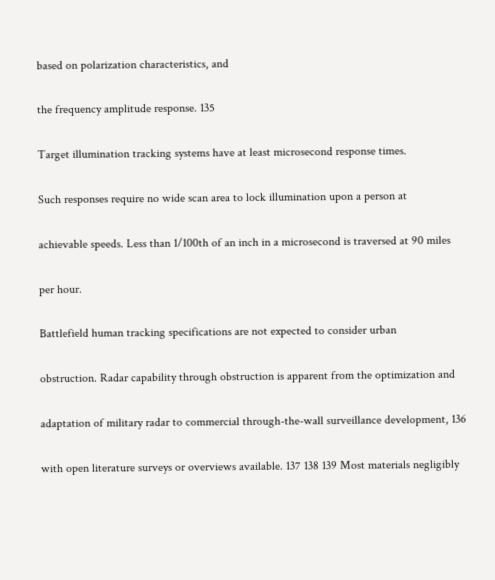based on polarization characteristics, and

the frequency amplitude response. 135

Target illumination tracking systems have at least microsecond response times.

Such responses require no wide scan area to lock illumination upon a person at

achievable speeds. Less than 1/100th of an inch in a microsecond is traversed at 90 miles

per hour.

Battlefield human tracking specifications are not expected to consider urban

obstruction. Radar capability through obstruction is apparent from the optimization and

adaptation of military radar to commercial through-the-wall surveillance development, 136

with open literature surveys or overviews available. 137 138 139 Most materials negligibly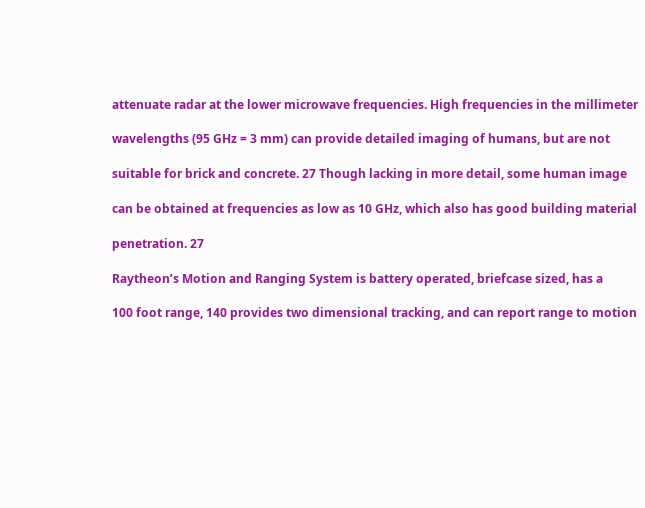attenuate radar at the lower microwave frequencies. High frequencies in the millimeter

wavelengths (95 GHz = 3 mm) can provide detailed imaging of humans, but are not

suitable for brick and concrete. 27 Though lacking in more detail, some human image

can be obtained at frequencies as low as 10 GHz, which also has good building material

penetration. 27

Raytheon’s Motion and Ranging System is battery operated, briefcase sized, has a

100 foot range, 140 provides two dimensional tracking, and can report range to motion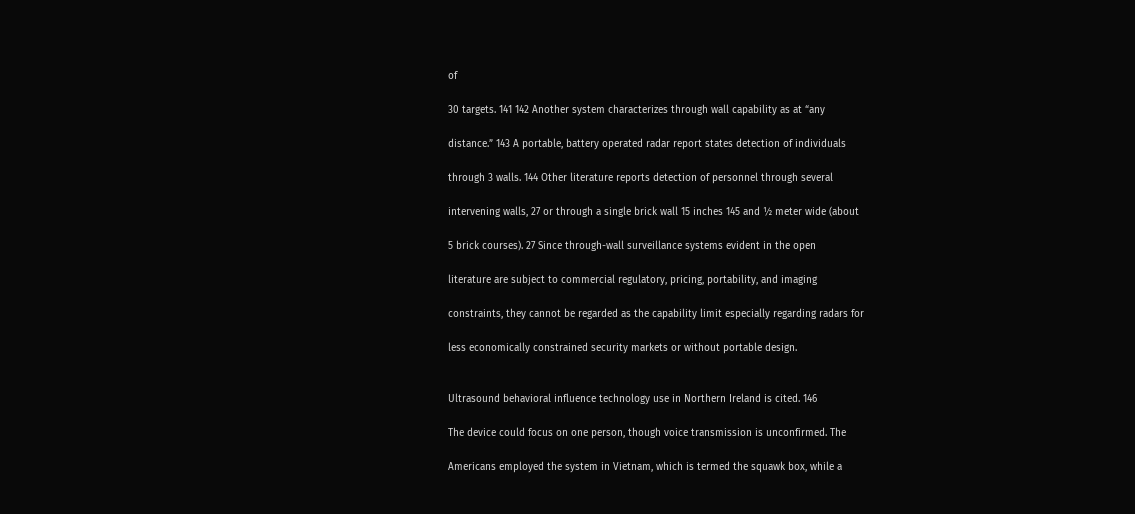of

30 targets. 141 142 Another system characterizes through wall capability as at “any

distance.” 143 A portable, battery operated radar report states detection of individuals

through 3 walls. 144 Other literature reports detection of personnel through several

intervening walls, 27 or through a single brick wall 15 inches 145 and ½ meter wide (about

5 brick courses). 27 Since through-wall surveillance systems evident in the open

literature are subject to commercial regulatory, pricing, portability, and imaging

constraints, they cannot be regarded as the capability limit especially regarding radars for

less economically constrained security markets or without portable design.


Ultrasound behavioral influence technology use in Northern Ireland is cited. 146

The device could focus on one person, though voice transmission is unconfirmed. The

Americans employed the system in Vietnam, which is termed the squawk box, while a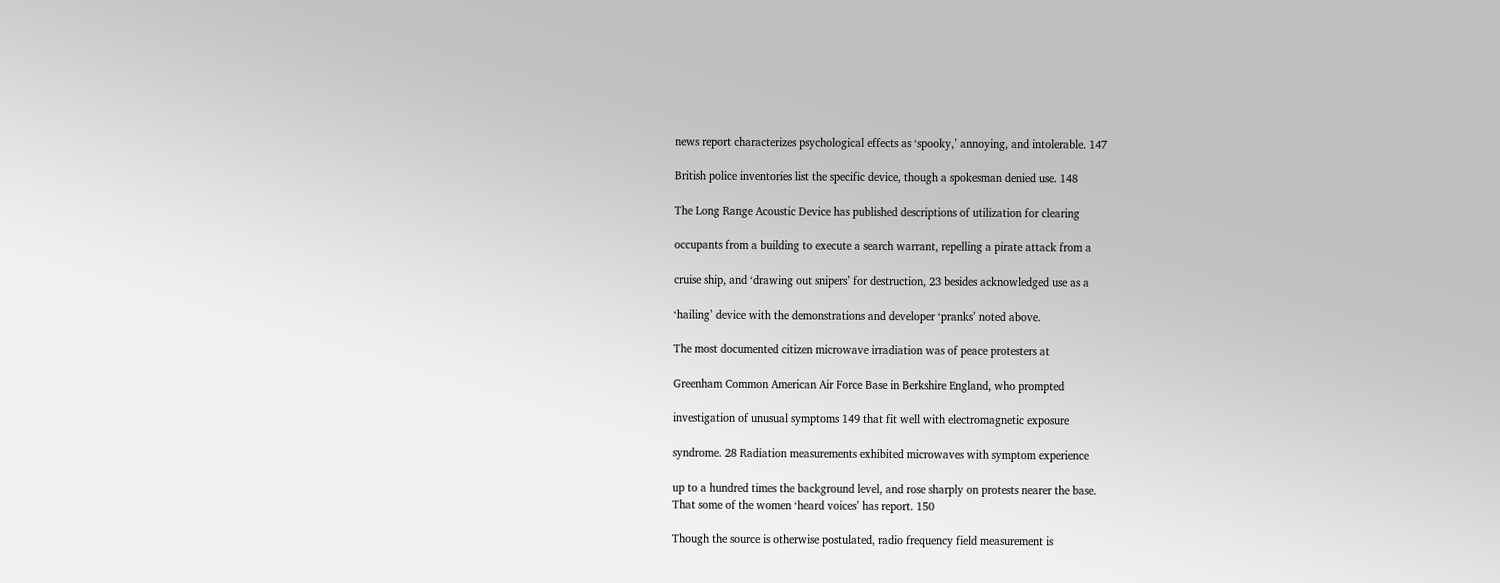news report characterizes psychological effects as ‘spooky,’ annoying, and intolerable. 147

British police inventories list the specific device, though a spokesman denied use. 148

The Long Range Acoustic Device has published descriptions of utilization for clearing

occupants from a building to execute a search warrant, repelling a pirate attack from a

cruise ship, and ‘drawing out snipers’ for destruction, 23 besides acknowledged use as a

‘hailing’ device with the demonstrations and developer ‘pranks’ noted above.

The most documented citizen microwave irradiation was of peace protesters at

Greenham Common American Air Force Base in Berkshire England, who prompted

investigation of unusual symptoms 149 that fit well with electromagnetic exposure

syndrome. 28 Radiation measurements exhibited microwaves with symptom experience

up to a hundred times the background level, and rose sharply on protests nearer the base.
That some of the women ‘heard voices’ has report. 150

Though the source is otherwise postulated, radio frequency field measurement is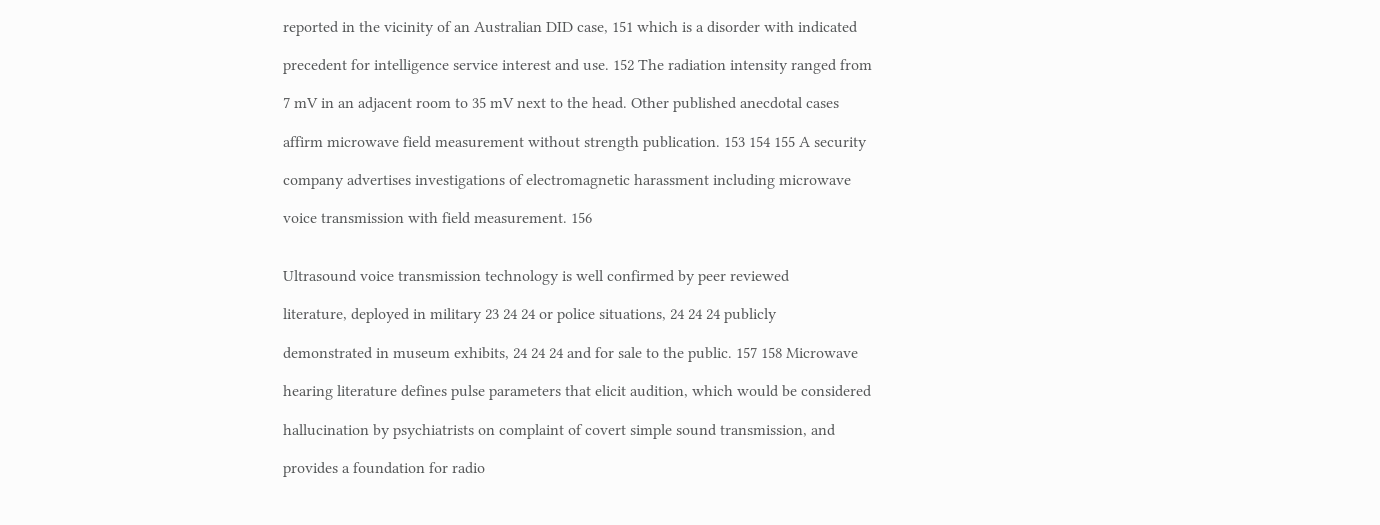reported in the vicinity of an Australian DID case, 151 which is a disorder with indicated

precedent for intelligence service interest and use. 152 The radiation intensity ranged from

7 mV in an adjacent room to 35 mV next to the head. Other published anecdotal cases

affirm microwave field measurement without strength publication. 153 154 155 A security

company advertises investigations of electromagnetic harassment including microwave

voice transmission with field measurement. 156


Ultrasound voice transmission technology is well confirmed by peer reviewed

literature, deployed in military 23 24 24 or police situations, 24 24 24 publicly

demonstrated in museum exhibits, 24 24 24 and for sale to the public. 157 158 Microwave

hearing literature defines pulse parameters that elicit audition, which would be considered

hallucination by psychiatrists on complaint of covert simple sound transmission, and

provides a foundation for radio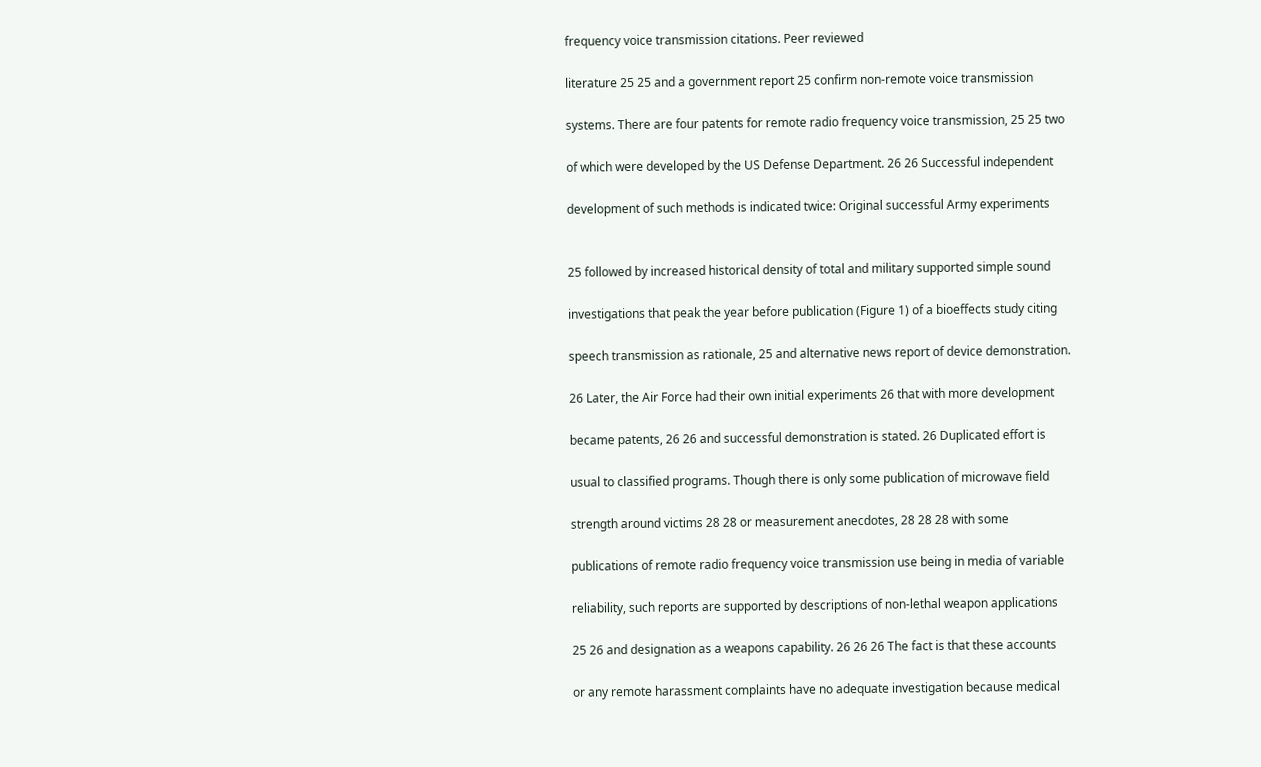frequency voice transmission citations. Peer reviewed

literature 25 25 and a government report 25 confirm non-remote voice transmission

systems. There are four patents for remote radio frequency voice transmission, 25 25 two

of which were developed by the US Defense Department. 26 26 Successful independent

development of such methods is indicated twice: Original successful Army experiments


25 followed by increased historical density of total and military supported simple sound

investigations that peak the year before publication (Figure 1) of a bioeffects study citing

speech transmission as rationale, 25 and alternative news report of device demonstration.

26 Later, the Air Force had their own initial experiments 26 that with more development

became patents, 26 26 and successful demonstration is stated. 26 Duplicated effort is

usual to classified programs. Though there is only some publication of microwave field

strength around victims 28 28 or measurement anecdotes, 28 28 28 with some

publications of remote radio frequency voice transmission use being in media of variable

reliability, such reports are supported by descriptions of non-lethal weapon applications

25 26 and designation as a weapons capability. 26 26 26 The fact is that these accounts

or any remote harassment complaints have no adequate investigation because medical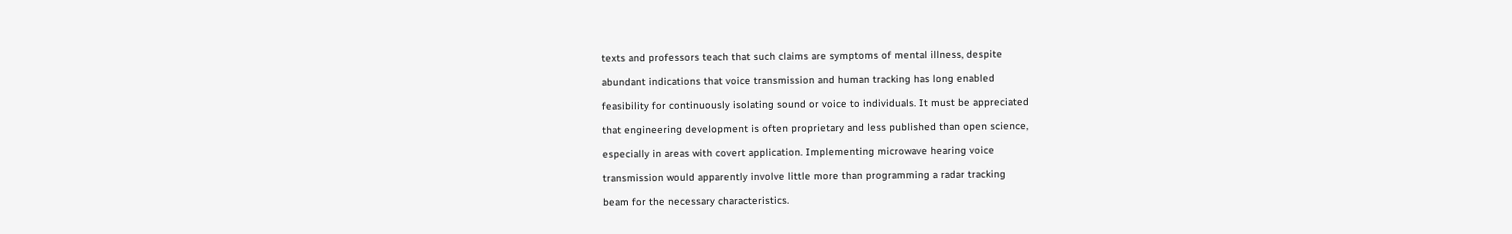texts and professors teach that such claims are symptoms of mental illness, despite

abundant indications that voice transmission and human tracking has long enabled

feasibility for continuously isolating sound or voice to individuals. It must be appreciated

that engineering development is often proprietary and less published than open science,

especially in areas with covert application. Implementing microwave hearing voice

transmission would apparently involve little more than programming a radar tracking

beam for the necessary characteristics.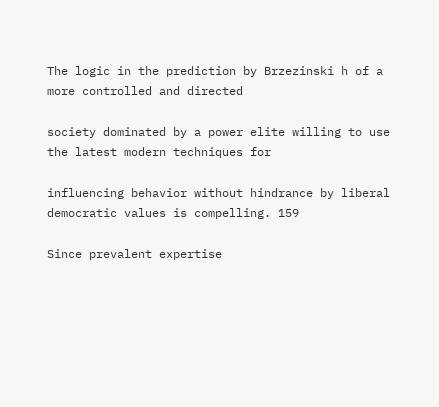The logic in the prediction by Brzezinski h of a more controlled and directed

society dominated by a power elite willing to use the latest modern techniques for

influencing behavior without hindrance by liberal democratic values is compelling. 159

Since prevalent expertise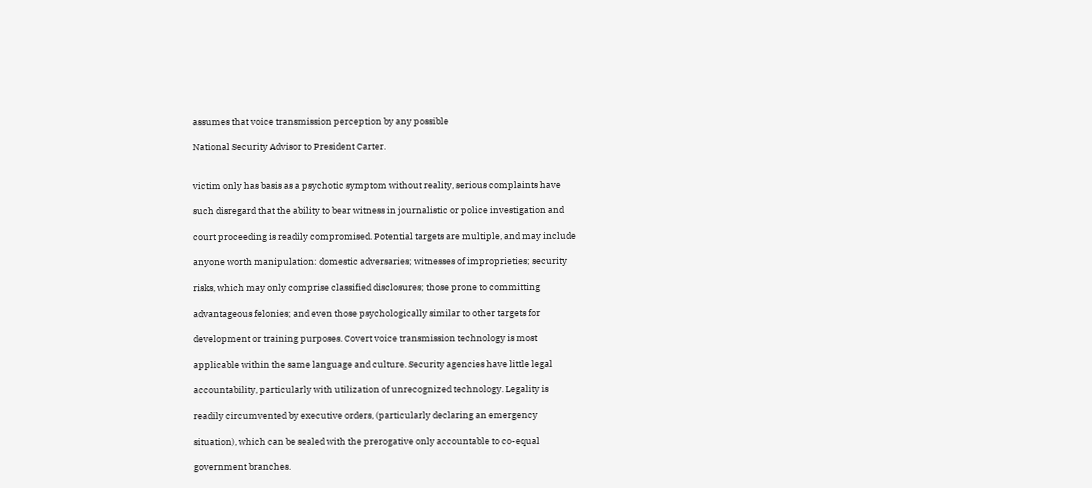assumes that voice transmission perception by any possible

National Security Advisor to President Carter.


victim only has basis as a psychotic symptom without reality, serious complaints have

such disregard that the ability to bear witness in journalistic or police investigation and

court proceeding is readily compromised. Potential targets are multiple, and may include

anyone worth manipulation: domestic adversaries; witnesses of improprieties; security

risks, which may only comprise classified disclosures; those prone to committing

advantageous felonies; and even those psychologically similar to other targets for

development or training purposes. Covert voice transmission technology is most

applicable within the same language and culture. Security agencies have little legal

accountability, particularly with utilization of unrecognized technology. Legality is

readily circumvented by executive orders, (particularly declaring an emergency

situation), which can be sealed with the prerogative only accountable to co-equal

government branches.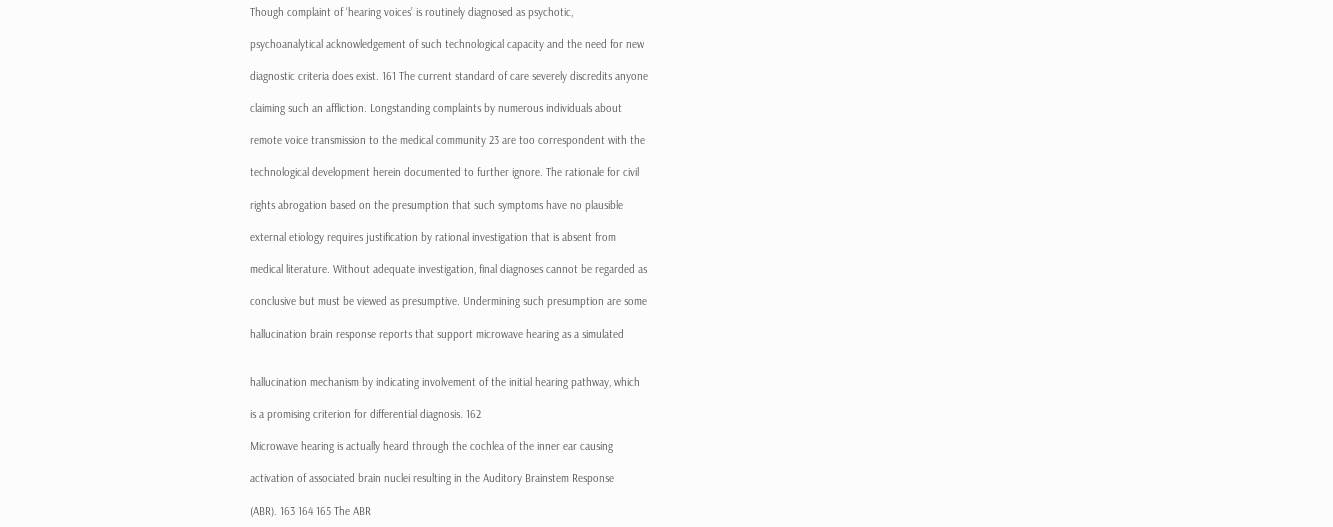Though complaint of ‘hearing voices’ is routinely diagnosed as psychotic,

psychoanalytical acknowledgement of such technological capacity and the need for new

diagnostic criteria does exist. 161 The current standard of care severely discredits anyone

claiming such an affliction. Longstanding complaints by numerous individuals about

remote voice transmission to the medical community 23 are too correspondent with the

technological development herein documented to further ignore. The rationale for civil

rights abrogation based on the presumption that such symptoms have no plausible

external etiology requires justification by rational investigation that is absent from

medical literature. Without adequate investigation, final diagnoses cannot be regarded as

conclusive but must be viewed as presumptive. Undermining such presumption are some

hallucination brain response reports that support microwave hearing as a simulated


hallucination mechanism by indicating involvement of the initial hearing pathway, which

is a promising criterion for differential diagnosis. 162

Microwave hearing is actually heard through the cochlea of the inner ear causing

activation of associated brain nuclei resulting in the Auditory Brainstem Response

(ABR). 163 164 165 The ABR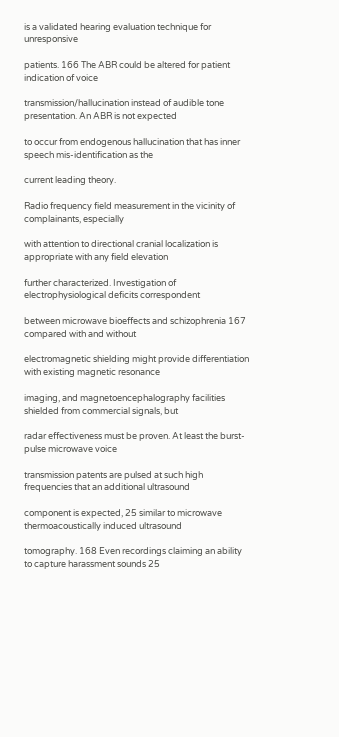is a validated hearing evaluation technique for unresponsive

patients. 166 The ABR could be altered for patient indication of voice

transmission/hallucination instead of audible tone presentation. An ABR is not expected

to occur from endogenous hallucination that has inner speech mis-identification as the

current leading theory.

Radio frequency field measurement in the vicinity of complainants, especially

with attention to directional cranial localization is appropriate with any field elevation

further characterized. Investigation of electrophysiological deficits correspondent

between microwave bioeffects and schizophrenia 167 compared with and without

electromagnetic shielding might provide differentiation with existing magnetic resonance

imaging, and magnetoencephalography facilities shielded from commercial signals, but

radar effectiveness must be proven. At least the burst-pulse microwave voice

transmission patents are pulsed at such high frequencies that an additional ultrasound

component is expected, 25 similar to microwave thermoacoustically induced ultrasound

tomography. 168 Even recordings claiming an ability to capture harassment sounds 25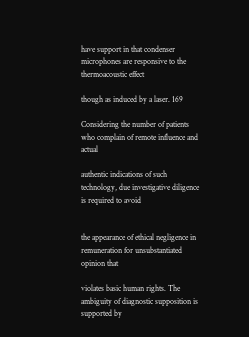have support in that condenser microphones are responsive to the thermoacoustic effect

though as induced by a laser. 169

Considering the number of patients who complain of remote influence and actual

authentic indications of such technology, due investigative diligence is required to avoid


the appearance of ethical negligence in remuneration for unsubstantiated opinion that

violates basic human rights. The ambiguity of diagnostic supposition is supported by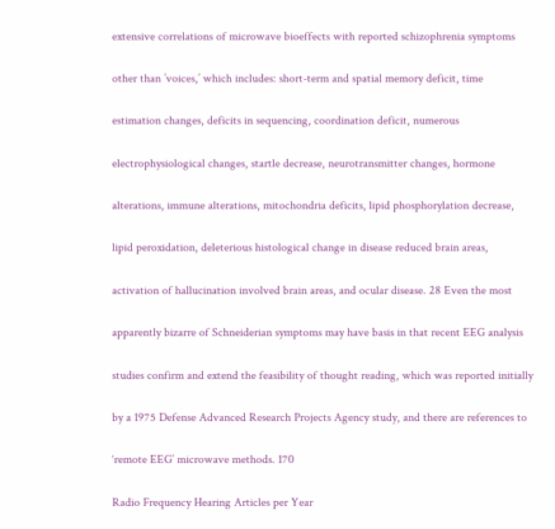extensive correlations of microwave bioeffects with reported schizophrenia symptoms

other than ’voices,’ which includes: short-term and spatial memory deficit, time

estimation changes, deficits in sequencing, coordination deficit, numerous

electrophysiological changes, startle decrease, neurotransmitter changes, hormone

alterations, immune alterations, mitochondria deficits, lipid phosphorylation decrease,

lipid peroxidation, deleterious histological change in disease reduced brain areas,

activation of hallucination involved brain areas, and ocular disease. 28 Even the most

apparently bizarre of Schneiderian symptoms may have basis in that recent EEG analysis

studies confirm and extend the feasibility of thought reading, which was reported initially

by a 1975 Defense Advanced Research Projects Agency study, and there are references to

‘remote EEG’ microwave methods. 170

Radio Frequency Hearing Articles per Year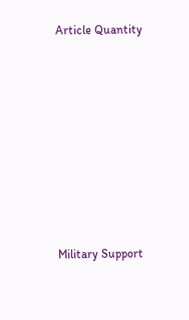Article Quantity









Military Support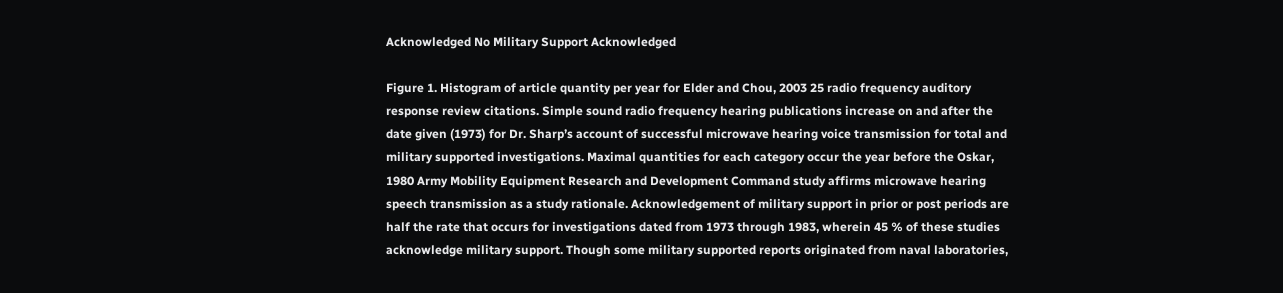Acknowledged No Military Support Acknowledged

Figure 1. Histogram of article quantity per year for Elder and Chou, 2003 25 radio frequency auditory
response review citations. Simple sound radio frequency hearing publications increase on and after the
date given (1973) for Dr. Sharp’s account of successful microwave hearing voice transmission for total and
military supported investigations. Maximal quantities for each category occur the year before the Oskar,
1980 Army Mobility Equipment Research and Development Command study affirms microwave hearing
speech transmission as a study rationale. Acknowledgement of military support in prior or post periods are
half the rate that occurs for investigations dated from 1973 through 1983, wherein 45 % of these studies
acknowledge military support. Though some military supported reports originated from naval laboratories,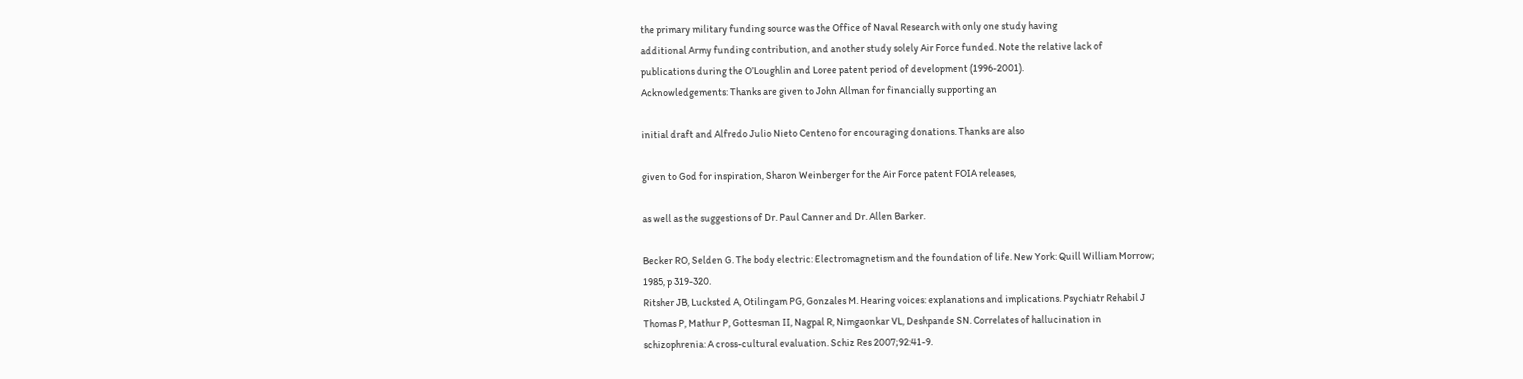the primary military funding source was the Office of Naval Research with only one study having
additional Army funding contribution, and another study solely Air Force funded. Note the relative lack of
publications during the O’Loughlin and Loree patent period of development (1996-2001).
Acknowledgements: Thanks are given to John Allman for financially supporting an

initial draft and Alfredo Julio Nieto Centeno for encouraging donations. Thanks are also

given to God for inspiration, Sharon Weinberger for the Air Force patent FOIA releases,

as well as the suggestions of Dr. Paul Canner and Dr. Allen Barker.

Becker RO, Selden G. The body electric: Electromagnetism and the foundation of life. New York: Quill William Morrow;
1985, p 319-320.
Ritsher JB, Lucksted A, Otilingam PG, Gonzales M. Hearing voices: explanations and implications. Psychiatr Rehabil J
Thomas P, Mathur P, Gottesman II, Nagpal R, Nimgaonkar VL, Deshpande SN. Correlates of hallucination in
schizophrenia: A cross-cultural evaluation. Schiz Res 2007;92:41-9.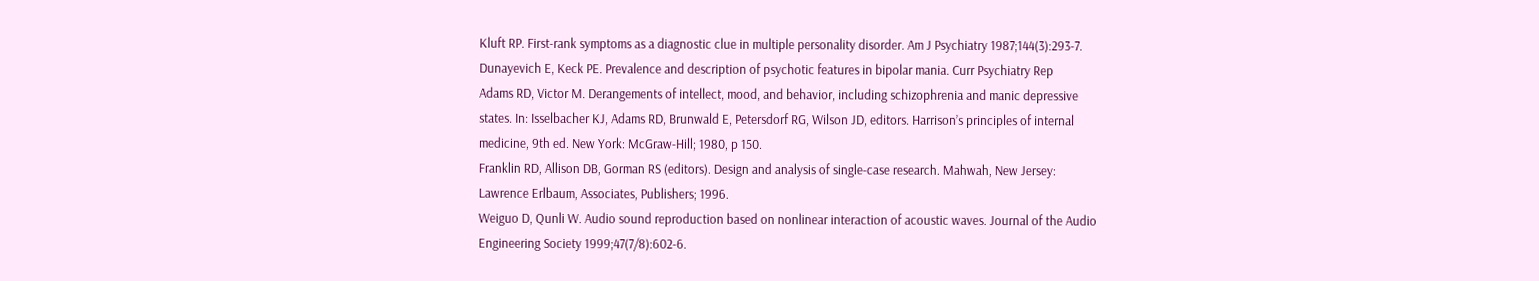Kluft RP. First-rank symptoms as a diagnostic clue in multiple personality disorder. Am J Psychiatry 1987;144(3):293-7.
Dunayevich E, Keck PE. Prevalence and description of psychotic features in bipolar mania. Curr Psychiatry Rep
Adams RD, Victor M. Derangements of intellect, mood, and behavior, including schizophrenia and manic depressive
states. In: Isselbacher KJ, Adams RD, Brunwald E, Petersdorf RG, Wilson JD, editors. Harrison’s principles of internal
medicine, 9th ed. New York: McGraw-Hill; 1980, p 150.
Franklin RD, Allison DB, Gorman RS (editors). Design and analysis of single-case research. Mahwah, New Jersey:
Lawrence Erlbaum, Associates, Publishers; 1996.
Weiguo D, Qunli W. Audio sound reproduction based on nonlinear interaction of acoustic waves. Journal of the Audio
Engineering Society 1999;47(7/8):602-6.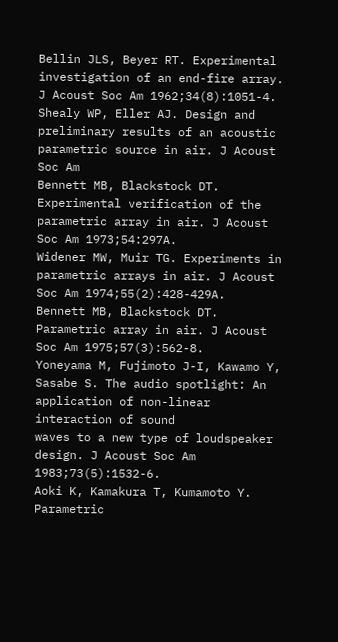Bellin JLS, Beyer RT. Experimental investigation of an end-fire array. J Acoust Soc Am 1962;34(8):1051-4.
Shealy WP, Eller AJ. Design and preliminary results of an acoustic parametric source in air. J Acoust Soc Am
Bennett MB, Blackstock DT. Experimental verification of the parametric array in air. J Acoust Soc Am 1973;54:297A.
Widener MW, Muir TG. Experiments in parametric arrays in air. J Acoust Soc Am 1974;55(2):428-429A.
Bennett MB, Blackstock DT. Parametric array in air. J Acoust Soc Am 1975;57(3):562-8.
Yoneyama M, Fujimoto J-I, Kawamo Y, Sasabe S. The audio spotlight: An application of non-linear interaction of sound
waves to a new type of loudspeaker design. J Acoust Soc Am 1983;73(5):1532-6.
Aoki K, Kamakura T, Kumamoto Y. Parametric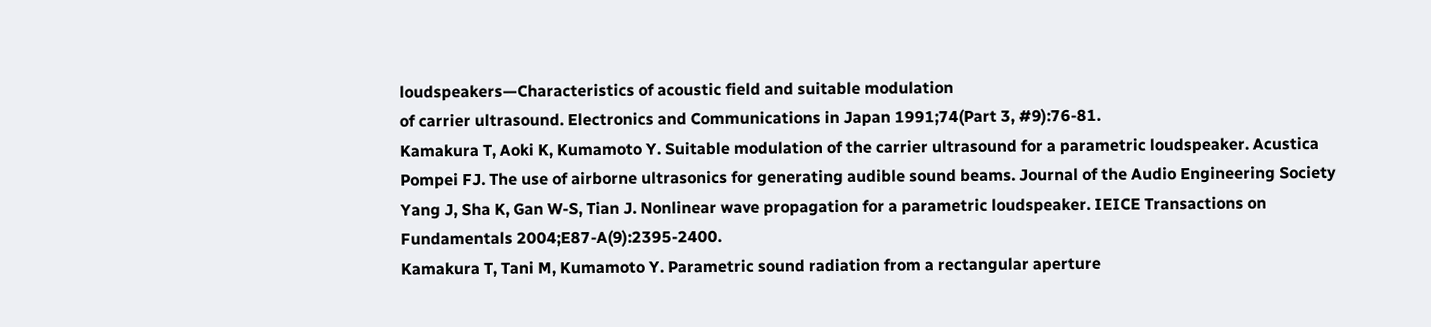loudspeakers—Characteristics of acoustic field and suitable modulation
of carrier ultrasound. Electronics and Communications in Japan 1991;74(Part 3, #9):76-81.
Kamakura T, Aoki K, Kumamoto Y. Suitable modulation of the carrier ultrasound for a parametric loudspeaker. Acustica
Pompei FJ. The use of airborne ultrasonics for generating audible sound beams. Journal of the Audio Engineering Society
Yang J, Sha K, Gan W-S, Tian J. Nonlinear wave propagation for a parametric loudspeaker. IEICE Transactions on
Fundamentals 2004;E87-A(9):2395-2400.
Kamakura T, Tani M, Kumamoto Y. Parametric sound radiation from a rectangular aperture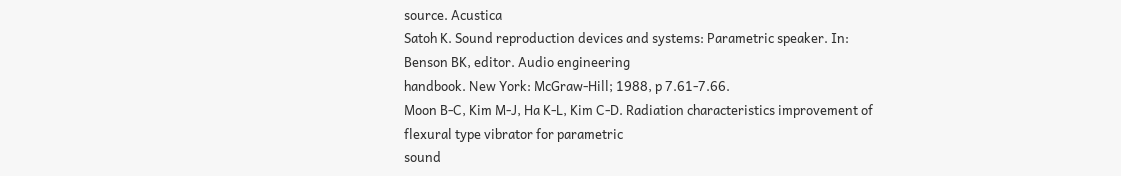source. Acustica
Satoh K. Sound reproduction devices and systems: Parametric speaker. In: Benson BK, editor. Audio engineering
handbook. New York: McGraw-Hill; 1988, p 7.61-7.66.
Moon B-C, Kim M-J, Ha K-L, Kim C-D. Radiation characteristics improvement of flexural type vibrator for parametric
sound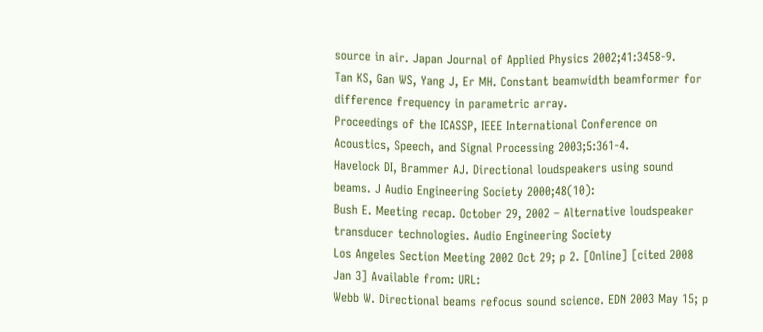source in air. Japan Journal of Applied Physics 2002;41:3458-9.
Tan KS, Gan WS, Yang J, Er MH. Constant beamwidth beamformer for difference frequency in parametric array.
Proceedings of the ICASSP, IEEE International Conference on Acoustics, Speech, and Signal Processing 2003;5:361-4.
Havelock DI, Brammer AJ. Directional loudspeakers using sound beams. J Audio Engineering Society 2000;48(10):
Bush E. Meeting recap. October 29, 2002 – Alternative loudspeaker transducer technologies. Audio Engineering Society
Los Angeles Section Meeting 2002 Oct 29; p 2. [Online] [cited 2008 Jan 3] Available from: URL:
Webb W. Directional beams refocus sound science. EDN 2003 May 15; p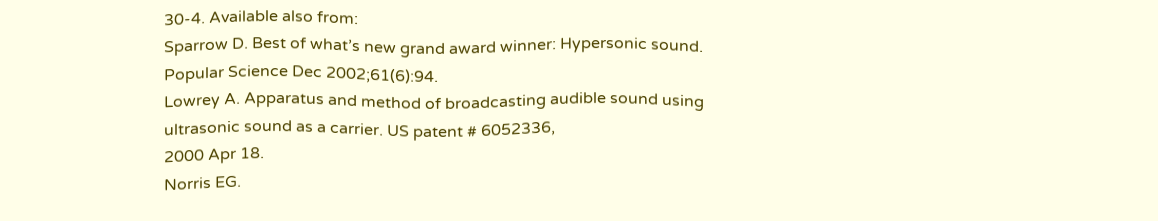30-4. Available also from:
Sparrow D. Best of what’s new grand award winner: Hypersonic sound. Popular Science Dec 2002;61(6):94.
Lowrey A. Apparatus and method of broadcasting audible sound using ultrasonic sound as a carrier. US patent # 6052336,
2000 Apr 18.
Norris EG.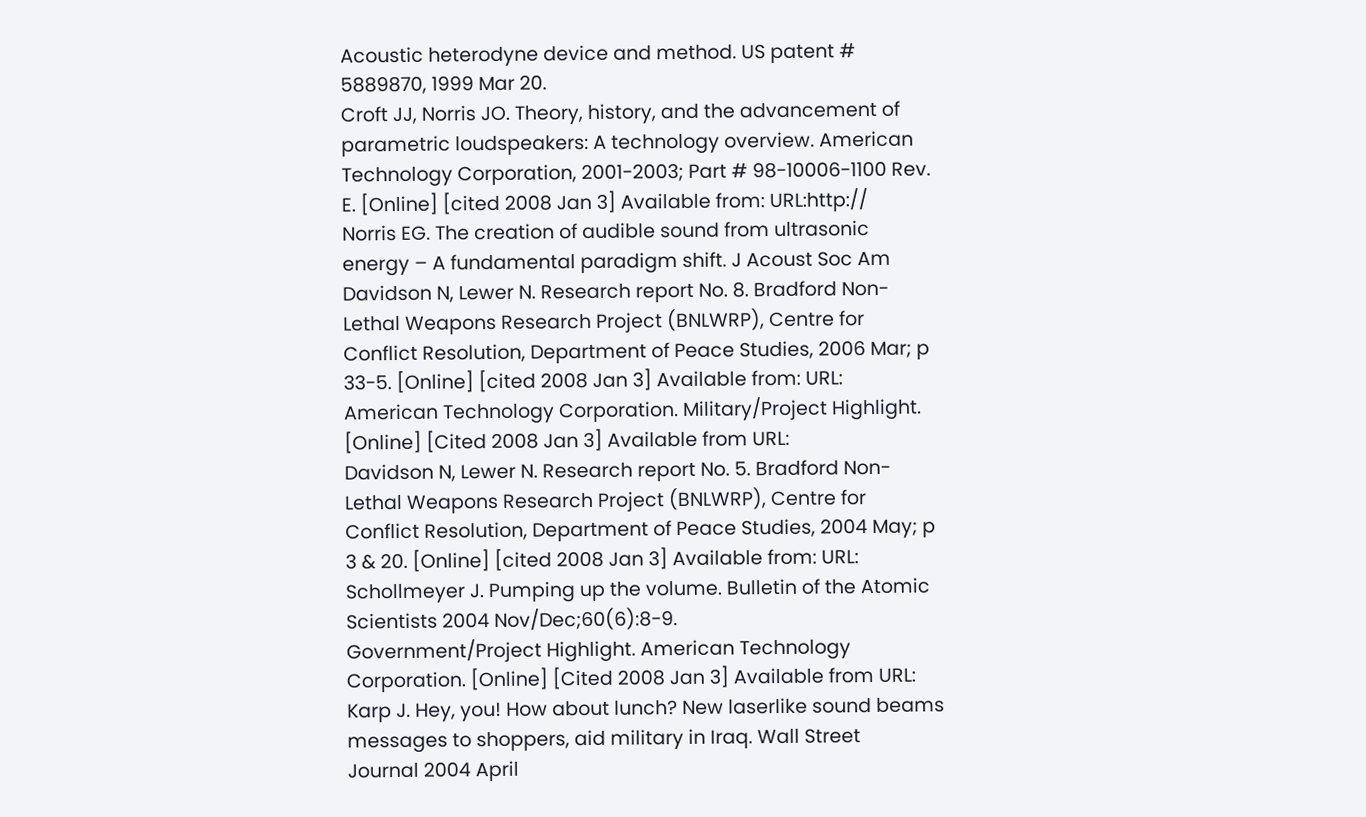Acoustic heterodyne device and method. US patent # 5889870, 1999 Mar 20.
Croft JJ, Norris JO. Theory, history, and the advancement of parametric loudspeakers: A technology overview. American
Technology Corporation, 2001-2003; Part # 98-10006-1100 Rev. E. [Online] [cited 2008 Jan 3] Available from: URL:http://
Norris EG. The creation of audible sound from ultrasonic energy – A fundamental paradigm shift. J Acoust Soc Am
Davidson N, Lewer N. Research report No. 8. Bradford Non-Lethal Weapons Research Project (BNLWRP), Centre for
Conflict Resolution, Department of Peace Studies, 2006 Mar; p 33-5. [Online] [cited 2008 Jan 3] Available from: URL:
American Technology Corporation. Military/Project Highlight. [Online] [Cited 2008 Jan 3] Available from URL:
Davidson N, Lewer N. Research report No. 5. Bradford Non-Lethal Weapons Research Project (BNLWRP), Centre for
Conflict Resolution, Department of Peace Studies, 2004 May; p 3 & 20. [Online] [cited 2008 Jan 3] Available from: URL:
Schollmeyer J. Pumping up the volume. Bulletin of the Atomic Scientists 2004 Nov/Dec;60(6):8-9.
Government/Project Highlight. American Technology Corporation. [Online] [Cited 2008 Jan 3] Available from URL:
Karp J. Hey, you! How about lunch? New laserlike sound beams messages to shoppers, aid military in Iraq. Wall Street
Journal 2004 April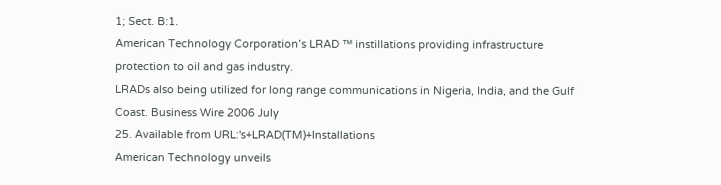1; Sect. B:1.
American Technology Corporation’s LRAD ™ instillations providing infrastructure protection to oil and gas industry.
LRADs also being utilized for long range communications in Nigeria, India, and the Gulf Coast. Business Wire 2006 July
25. Available from URL:'s+LRAD(TM)+Installations
American Technology unveils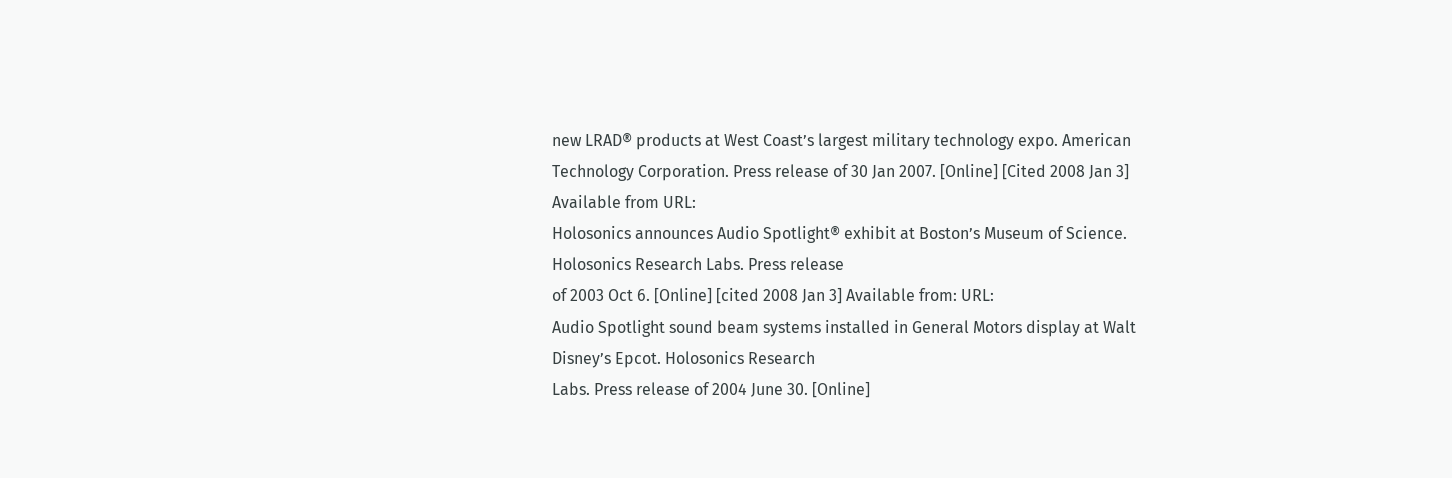new LRAD® products at West Coast’s largest military technology expo. American
Technology Corporation. Press release of 30 Jan 2007. [Online] [Cited 2008 Jan 3] Available from URL:
Holosonics announces Audio Spotlight® exhibit at Boston’s Museum of Science. Holosonics Research Labs. Press release
of 2003 Oct 6. [Online] [cited 2008 Jan 3] Available from: URL:
Audio Spotlight sound beam systems installed in General Motors display at Walt Disney’s Epcot. Holosonics Research
Labs. Press release of 2004 June 30. [Online]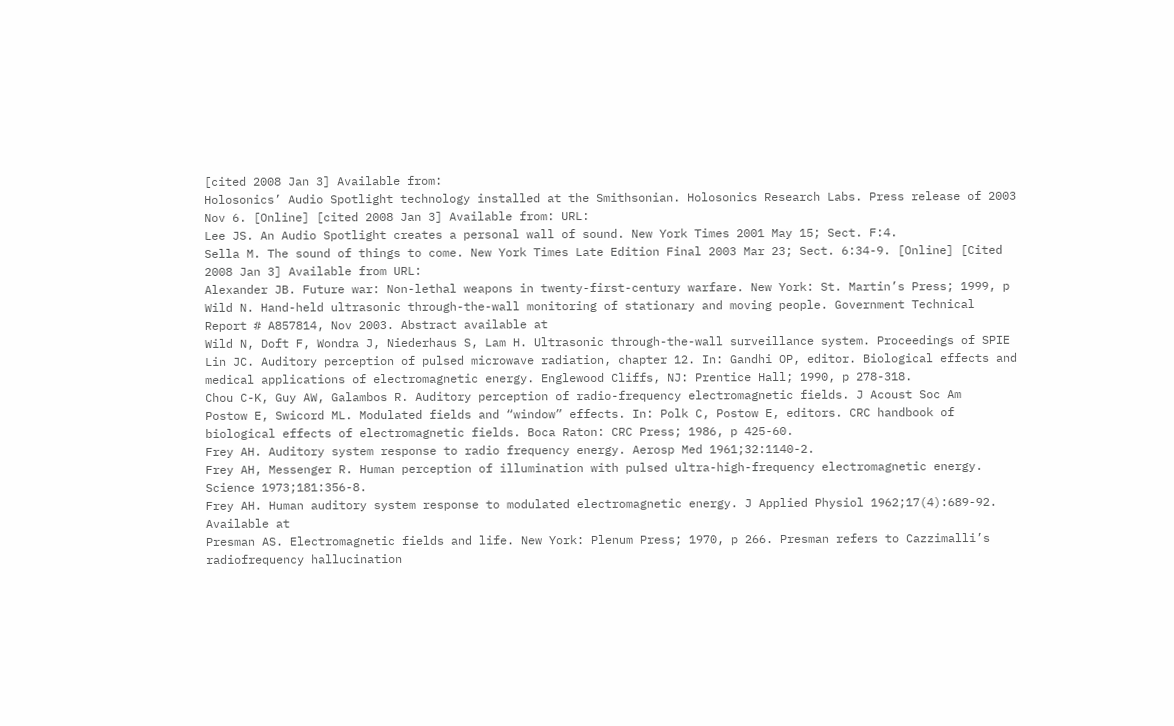[cited 2008 Jan 3] Available from:
Holosonics’ Audio Spotlight technology installed at the Smithsonian. Holosonics Research Labs. Press release of 2003
Nov 6. [Online] [cited 2008 Jan 3] Available from: URL:
Lee JS. An Audio Spotlight creates a personal wall of sound. New York Times 2001 May 15; Sect. F:4.
Sella M. The sound of things to come. New York Times Late Edition Final 2003 Mar 23; Sect. 6:34-9. [Online] [Cited
2008 Jan 3] Available from URL:
Alexander JB. Future war: Non-lethal weapons in twenty-first-century warfare. New York: St. Martin’s Press; 1999, p
Wild N. Hand-held ultrasonic through-the-wall monitoring of stationary and moving people. Government Technical
Report # A857814, Nov 2003. Abstract available at
Wild N, Doft F, Wondra J, Niederhaus S, Lam H. Ultrasonic through-the-wall surveillance system. Proceedings of SPIE
Lin JC. Auditory perception of pulsed microwave radiation, chapter 12. In: Gandhi OP, editor. Biological effects and
medical applications of electromagnetic energy. Englewood Cliffs, NJ: Prentice Hall; 1990, p 278-318.
Chou C-K, Guy AW, Galambos R. Auditory perception of radio-frequency electromagnetic fields. J Acoust Soc Am
Postow E, Swicord ML. Modulated fields and “window” effects. In: Polk C, Postow E, editors. CRC handbook of
biological effects of electromagnetic fields. Boca Raton: CRC Press; 1986, p 425-60.
Frey AH. Auditory system response to radio frequency energy. Aerosp Med 1961;32:1140-2.
Frey AH, Messenger R. Human perception of illumination with pulsed ultra-high-frequency electromagnetic energy.
Science 1973;181:356-8.
Frey AH. Human auditory system response to modulated electromagnetic energy. J Applied Physiol 1962;17(4):689-92.
Available at
Presman AS. Electromagnetic fields and life. New York: Plenum Press; 1970, p 266. Presman refers to Cazzimalli’s
radiofrequency hallucination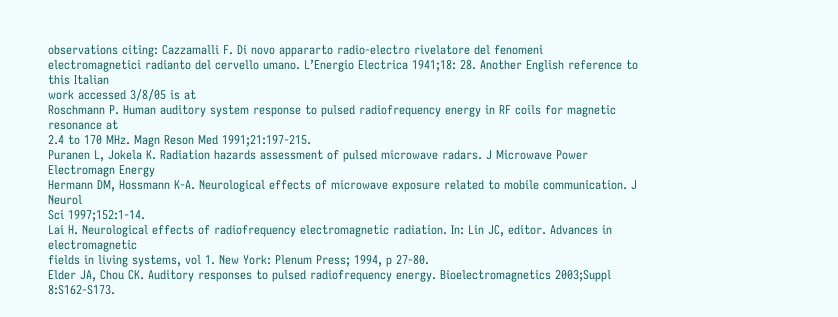observations citing: Cazzamalli F. Di novo appararto radio-electro rivelatore del fenomeni
electromagnetici radianto del cervello umano. L’Energio Electrica 1941;18: 28. Another English reference to this Italian
work accessed 3/8/05 is at
Roschmann P. Human auditory system response to pulsed radiofrequency energy in RF coils for magnetic resonance at
2.4 to 170 MHz. Magn Reson Med 1991;21:197-215.
Puranen L, Jokela K. Radiation hazards assessment of pulsed microwave radars. J Microwave Power Electromagn Energy
Hermann DM, Hossmann K-A. Neurological effects of microwave exposure related to mobile communication. J Neurol
Sci 1997;152:1-14.
Lai H. Neurological effects of radiofrequency electromagnetic radiation. In: Lin JC, editor. Advances in electromagnetic
fields in living systems, vol 1. New York: Plenum Press; 1994, p 27-80.
Elder JA, Chou CK. Auditory responses to pulsed radiofrequency energy. Bioelectromagnetics 2003;Suppl 8:S162-S173.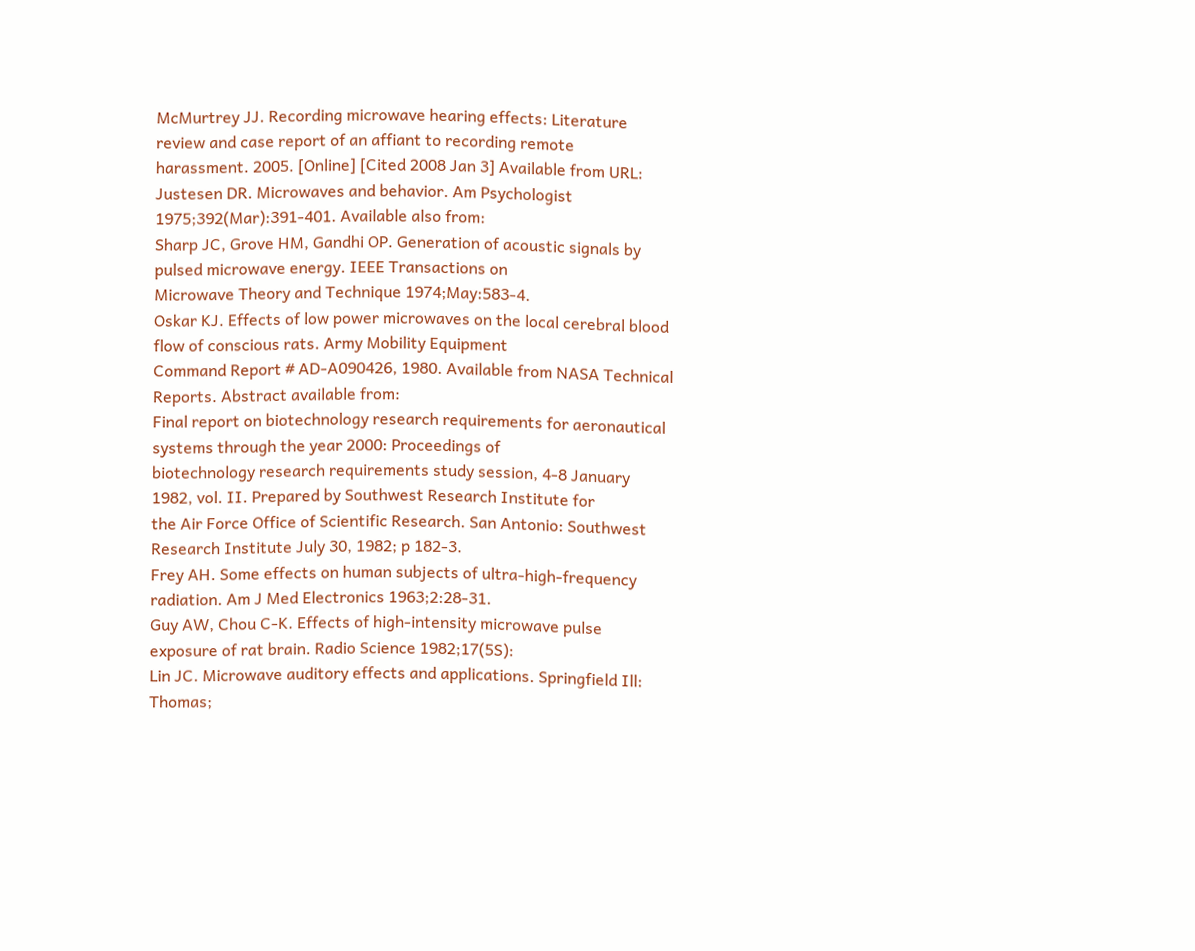McMurtrey JJ. Recording microwave hearing effects: Literature review and case report of an affiant to recording remote
harassment. 2005. [Online] [Cited 2008 Jan 3] Available from URL:
Justesen DR. Microwaves and behavior. Am Psychologist 1975;392(Mar):391-401. Available also from:
Sharp JC, Grove HM, Gandhi OP. Generation of acoustic signals by pulsed microwave energy. IEEE Transactions on
Microwave Theory and Technique 1974;May:583-4.
Oskar KJ. Effects of low power microwaves on the local cerebral blood flow of conscious rats. Army Mobility Equipment
Command Report # AD-A090426, 1980. Available from NASA Technical Reports. Abstract available from:
Final report on biotechnology research requirements for aeronautical systems through the year 2000: Proceedings of
biotechnology research requirements study session, 4-8 January 1982, vol. II. Prepared by Southwest Research Institute for
the Air Force Office of Scientific Research. San Antonio: Southwest Research Institute July 30, 1982; p 182-3.
Frey AH. Some effects on human subjects of ultra-high-frequency radiation. Am J Med Electronics 1963;2:28-31.
Guy AW, Chou C-K. Effects of high-intensity microwave pulse exposure of rat brain. Radio Science 1982;17(5S):
Lin JC. Microwave auditory effects and applications. Springfield Ill: Thomas;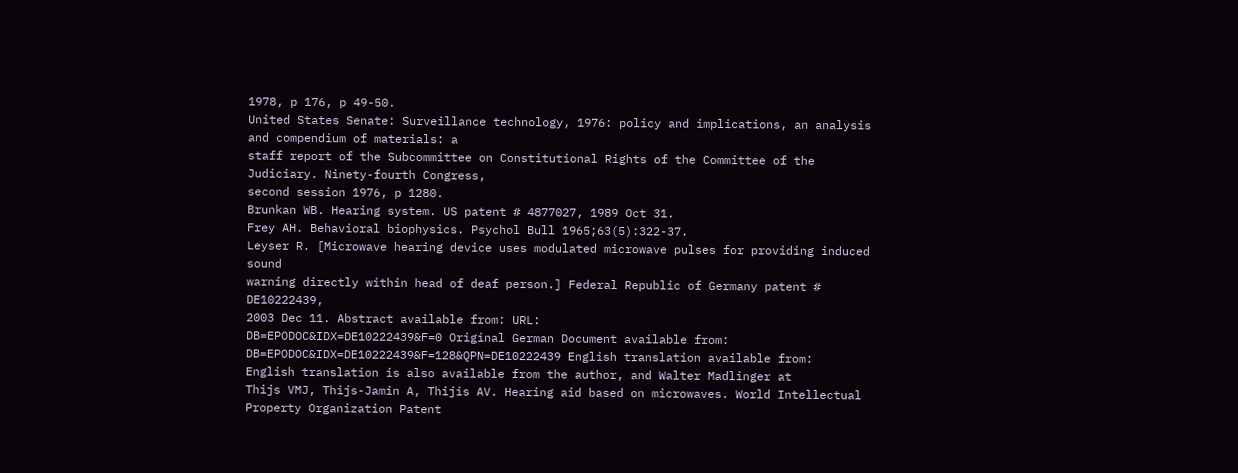1978, p 176, p 49-50.
United States Senate: Surveillance technology, 1976: policy and implications, an analysis and compendium of materials: a
staff report of the Subcommittee on Constitutional Rights of the Committee of the Judiciary. Ninety-fourth Congress,
second session 1976, p 1280.
Brunkan WB. Hearing system. US patent # 4877027, 1989 Oct 31.
Frey AH. Behavioral biophysics. Psychol Bull 1965;63(5):322-37.
Leyser R. [Microwave hearing device uses modulated microwave pulses for providing induced sound
warning directly within head of deaf person.] Federal Republic of Germany patent # DE10222439,
2003 Dec 11. Abstract available from: URL:
DB=EPODOC&IDX=DE10222439&F=0 Original German Document available from:
DB=EPODOC&IDX=DE10222439&F=128&QPN=DE10222439 English translation available from:
English translation is also available from the author, and Walter Madlinger at
Thijs VMJ, Thijs-Jamin A, Thijis AV. Hearing aid based on microwaves. World Intellectual Property Organization Patent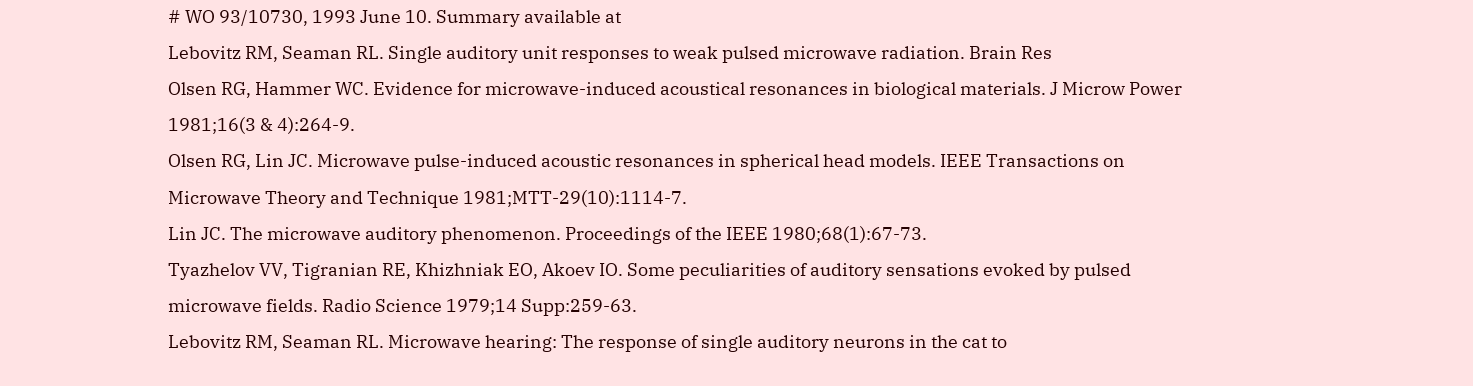# WO 93/10730, 1993 June 10. Summary available at
Lebovitz RM, Seaman RL. Single auditory unit responses to weak pulsed microwave radiation. Brain Res
Olsen RG, Hammer WC. Evidence for microwave-induced acoustical resonances in biological materials. J Microw Power
1981;16(3 & 4):264-9.
Olsen RG, Lin JC. Microwave pulse-induced acoustic resonances in spherical head models. IEEE Transactions on
Microwave Theory and Technique 1981;MTT-29(10):1114-7.
Lin JC. The microwave auditory phenomenon. Proceedings of the IEEE 1980;68(1):67-73.
Tyazhelov VV, Tigranian RE, Khizhniak EO, Akoev IO. Some peculiarities of auditory sensations evoked by pulsed
microwave fields. Radio Science 1979;14 Supp:259-63.
Lebovitz RM, Seaman RL. Microwave hearing: The response of single auditory neurons in the cat to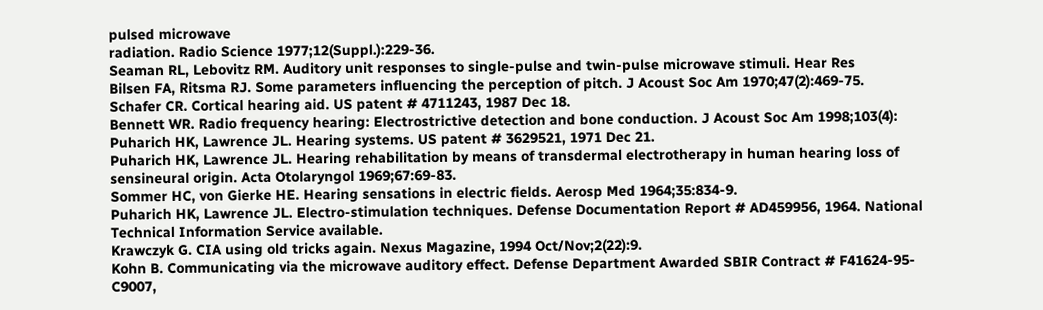pulsed microwave
radiation. Radio Science 1977;12(Suppl.):229-36.
Seaman RL, Lebovitz RM. Auditory unit responses to single-pulse and twin-pulse microwave stimuli. Hear Res
Bilsen FA, Ritsma RJ. Some parameters influencing the perception of pitch. J Acoust Soc Am 1970;47(2):469-75.
Schafer CR. Cortical hearing aid. US patent # 4711243, 1987 Dec 18.
Bennett WR. Radio frequency hearing: Electrostrictive detection and bone conduction. J Acoust Soc Am 1998;103(4):
Puharich HK, Lawrence JL. Hearing systems. US patent # 3629521, 1971 Dec 21.
Puharich HK, Lawrence JL. Hearing rehabilitation by means of transdermal electrotherapy in human hearing loss of
sensineural origin. Acta Otolaryngol 1969;67:69-83.
Sommer HC, von Gierke HE. Hearing sensations in electric fields. Aerosp Med 1964;35:834-9.
Puharich HK, Lawrence JL. Electro-stimulation techniques. Defense Documentation Report # AD459956, 1964. National
Technical Information Service available.
Krawczyk G. CIA using old tricks again. Nexus Magazine, 1994 Oct/Nov;2(22):9.
Kohn B. Communicating via the microwave auditory effect. Defense Department Awarded SBIR Contract # F41624-95-
C9007,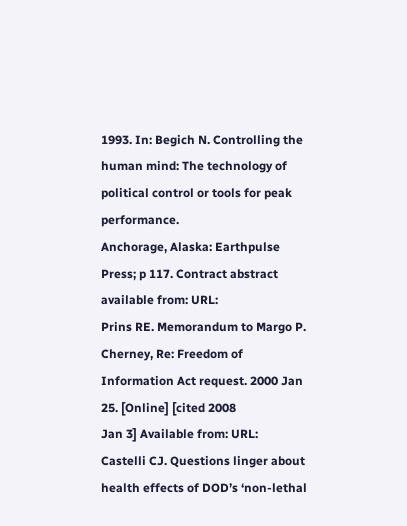1993. In: Begich N. Controlling the human mind: The technology of political control or tools for peak performance.
Anchorage, Alaska: Earthpulse Press; p 117. Contract abstract available from: URL:
Prins RE. Memorandum to Margo P. Cherney, Re: Freedom of Information Act request. 2000 Jan 25. [Online] [cited 2008
Jan 3] Available from: URL:
Castelli CJ. Questions linger about health effects of DOD’s ‘non-lethal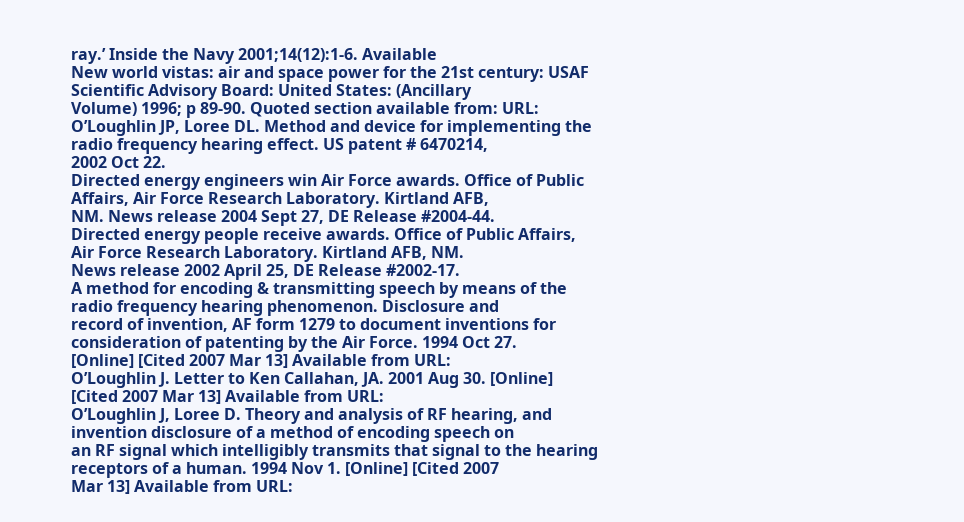ray.’ Inside the Navy 2001;14(12):1-6. Available
New world vistas: air and space power for the 21st century: USAF Scientific Advisory Board: United States: (Ancillary
Volume) 1996; p 89-90. Quoted section available from: URL:
O’Loughlin JP, Loree DL. Method and device for implementing the radio frequency hearing effect. US patent # 6470214,
2002 Oct 22.
Directed energy engineers win Air Force awards. Office of Public Affairs, Air Force Research Laboratory. Kirtland AFB,
NM. News release 2004 Sept 27, DE Release #2004-44.
Directed energy people receive awards. Office of Public Affairs, Air Force Research Laboratory. Kirtland AFB, NM.
News release 2002 April 25, DE Release #2002-17.
A method for encoding & transmitting speech by means of the radio frequency hearing phenomenon. Disclosure and
record of invention, AF form 1279 to document inventions for consideration of patenting by the Air Force. 1994 Oct 27.
[Online] [Cited 2007 Mar 13] Available from URL:
O’Loughlin J. Letter to Ken Callahan, JA. 2001 Aug 30. [Online] [Cited 2007 Mar 13] Available from URL:
O’Loughlin J, Loree D. Theory and analysis of RF hearing, and invention disclosure of a method of encoding speech on
an RF signal which intelligibly transmits that signal to the hearing receptors of a human. 1994 Nov 1. [Online] [Cited 2007
Mar 13] Available from URL: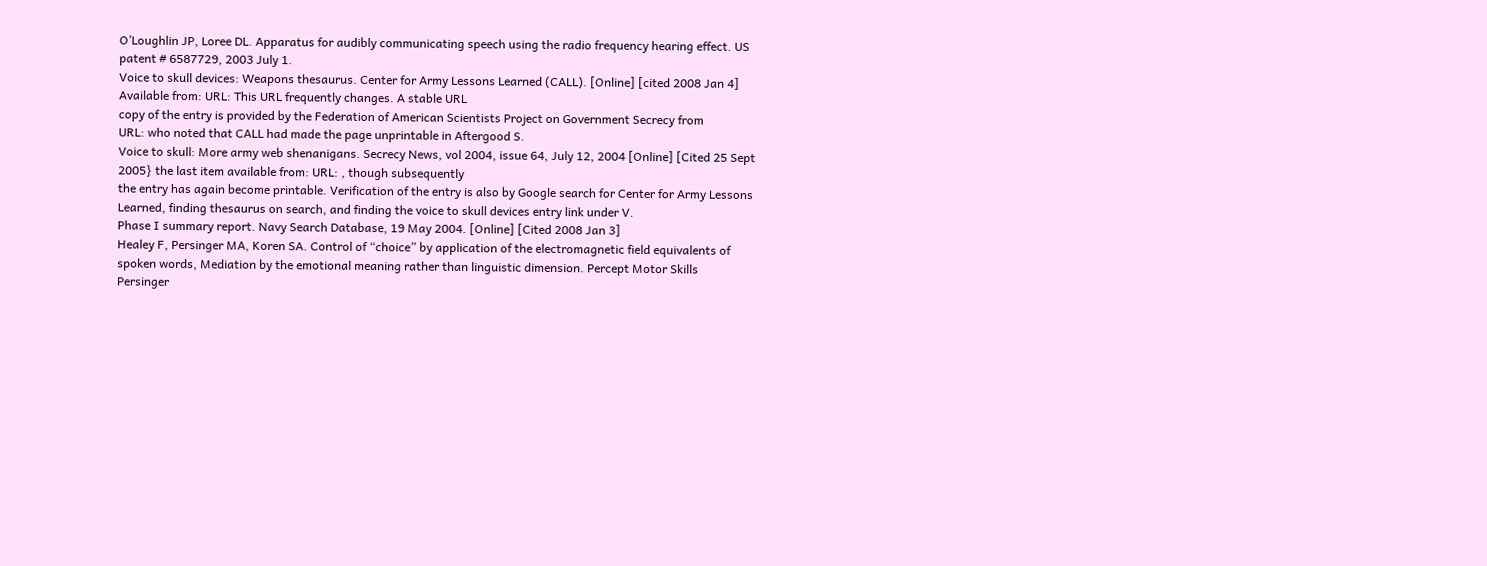O’Loughlin JP, Loree DL. Apparatus for audibly communicating speech using the radio frequency hearing effect. US
patent # 6587729, 2003 July 1.
Voice to skull devices: Weapons thesaurus. Center for Army Lessons Learned (CALL). [Online] [cited 2008 Jan 4]
Available from: URL: This URL frequently changes. A stable URL
copy of the entry is provided by the Federation of American Scientists Project on Government Secrecy from
URL: who noted that CALL had made the page unprintable in Aftergood S.
Voice to skull: More army web shenanigans. Secrecy News, vol 2004, issue 64, July 12, 2004 [Online] [Cited 25 Sept
2005} the last item available from: URL: , though subsequently
the entry has again become printable. Verification of the entry is also by Google search for Center for Army Lessons
Learned, finding thesaurus on search, and finding the voice to skull devices entry link under V.
Phase I summary report. Navy Search Database, 19 May 2004. [Online] [Cited 2008 Jan 3]
Healey F, Persinger MA, Koren SA. Control of “choice” by application of the electromagnetic field equivalents of
spoken words, Mediation by the emotional meaning rather than linguistic dimension. Percept Motor Skills
Persinger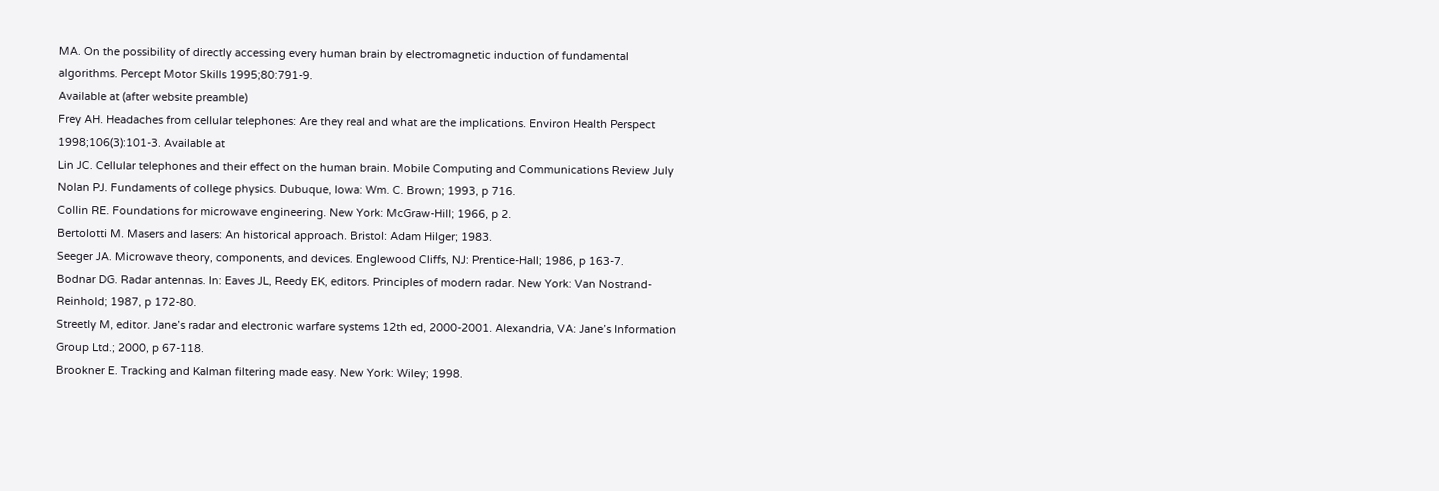MA. On the possibility of directly accessing every human brain by electromagnetic induction of fundamental
algorithms. Percept Motor Skills 1995;80:791-9.
Available at (after website preamble)
Frey AH. Headaches from cellular telephones: Are they real and what are the implications. Environ Health Perspect
1998;106(3):101-3. Available at
Lin JC. Cellular telephones and their effect on the human brain. Mobile Computing and Communications Review July
Nolan PJ. Fundaments of college physics. Dubuque, Iowa: Wm. C. Brown; 1993, p 716.
Collin RE. Foundations for microwave engineering. New York: McGraw-Hill; 1966, p 2.
Bertolotti M. Masers and lasers: An historical approach. Bristol: Adam Hilger; 1983.
Seeger JA. Microwave theory, components, and devices. Englewood Cliffs, NJ: Prentice-Hall; 1986, p 163-7.
Bodnar DG. Radar antennas. In: Eaves JL, Reedy EK, editors. Principles of modern radar. New York: Van Nostrand-
Reinhold; 1987, p 172-80.
Streetly M, editor. Jane’s radar and electronic warfare systems 12th ed, 2000-2001. Alexandria, VA: Jane’s Information
Group Ltd.; 2000, p 67-118.
Brookner E. Tracking and Kalman filtering made easy. New York: Wiley; 1998.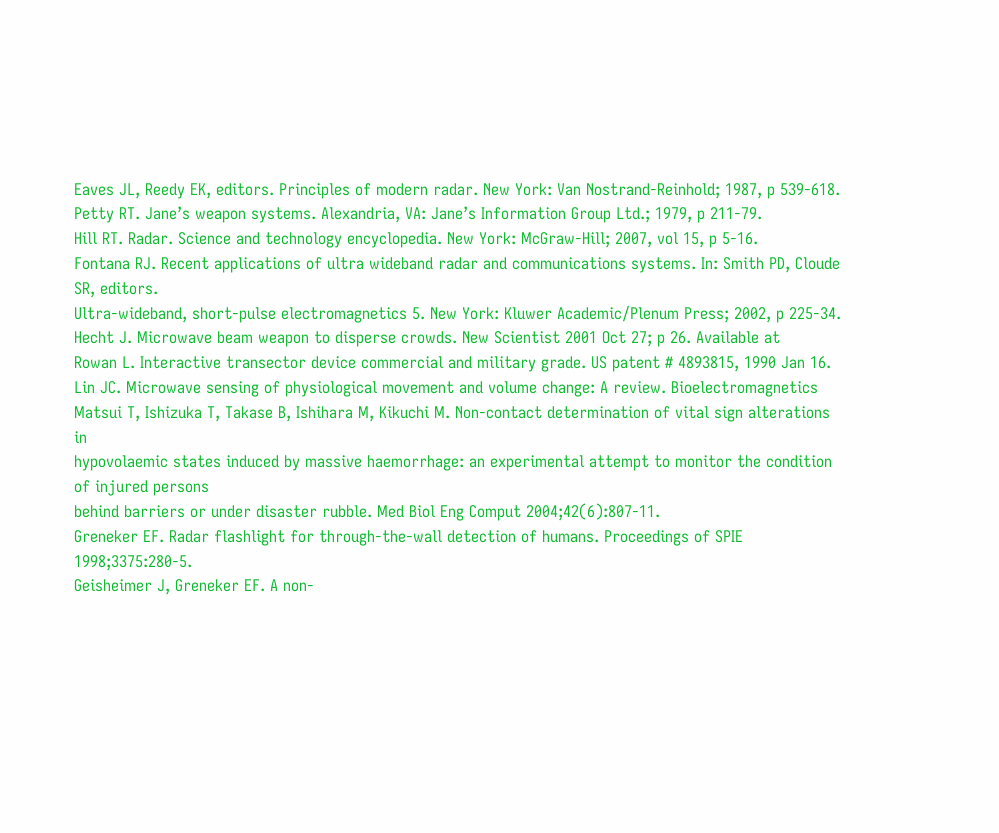Eaves JL, Reedy EK, editors. Principles of modern radar. New York: Van Nostrand-Reinhold; 1987, p 539-618.
Petty RT. Jane’s weapon systems. Alexandria, VA: Jane’s Information Group Ltd.; 1979, p 211-79.
Hill RT. Radar. Science and technology encyclopedia. New York: McGraw-Hill; 2007, vol 15, p 5-16.
Fontana RJ. Recent applications of ultra wideband radar and communications systems. In: Smith PD, Cloude SR, editors.
Ultra-wideband, short-pulse electromagnetics 5. New York: Kluwer Academic/Plenum Press; 2002, p 225-34.
Hecht J. Microwave beam weapon to disperse crowds. New Scientist 2001 Oct 27; p 26. Available at
Rowan L. Interactive transector device commercial and military grade. US patent # 4893815, 1990 Jan 16.
Lin JC. Microwave sensing of physiological movement and volume change: A review. Bioelectromagnetics
Matsui T, Ishizuka T, Takase B, Ishihara M, Kikuchi M. Non-contact determination of vital sign alterations in
hypovolaemic states induced by massive haemorrhage: an experimental attempt to monitor the condition of injured persons
behind barriers or under disaster rubble. Med Biol Eng Comput 2004;42(6):807-11.
Greneker EF. Radar flashlight for through-the-wall detection of humans. Proceedings of SPIE 1998;3375:280-5.
Geisheimer J, Greneker EF. A non-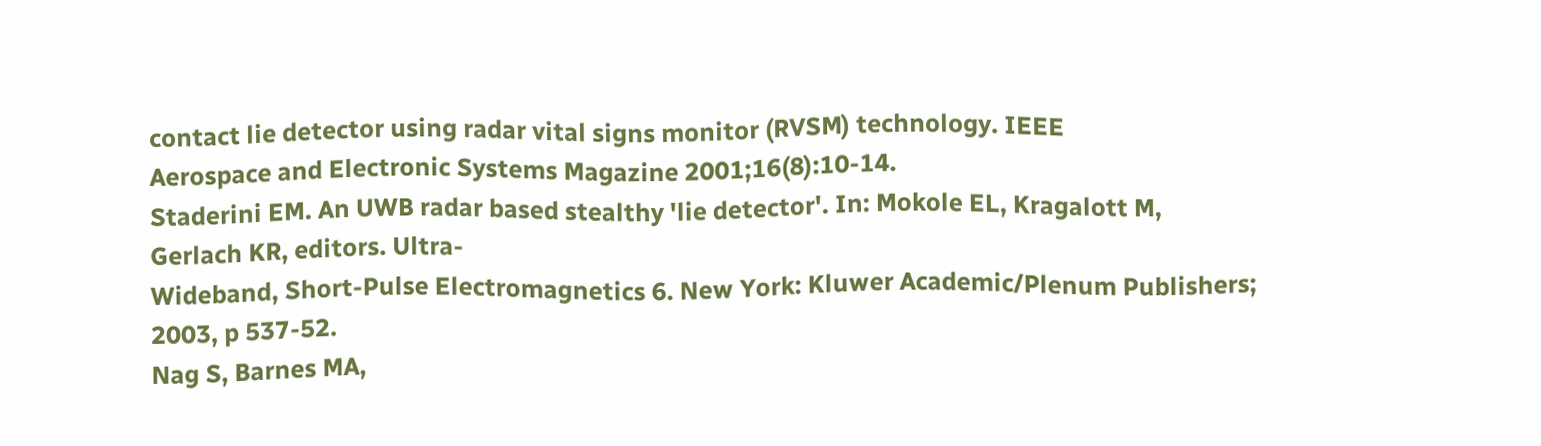contact lie detector using radar vital signs monitor (RVSM) technology. IEEE
Aerospace and Electronic Systems Magazine 2001;16(8):10-14.
Staderini EM. An UWB radar based stealthy 'lie detector'. In: Mokole EL, Kragalott M, Gerlach KR, editors. Ultra-
Wideband, Short-Pulse Electromagnetics 6. New York: Kluwer Academic/Plenum Publishers; 2003, p 537-52.
Nag S, Barnes MA,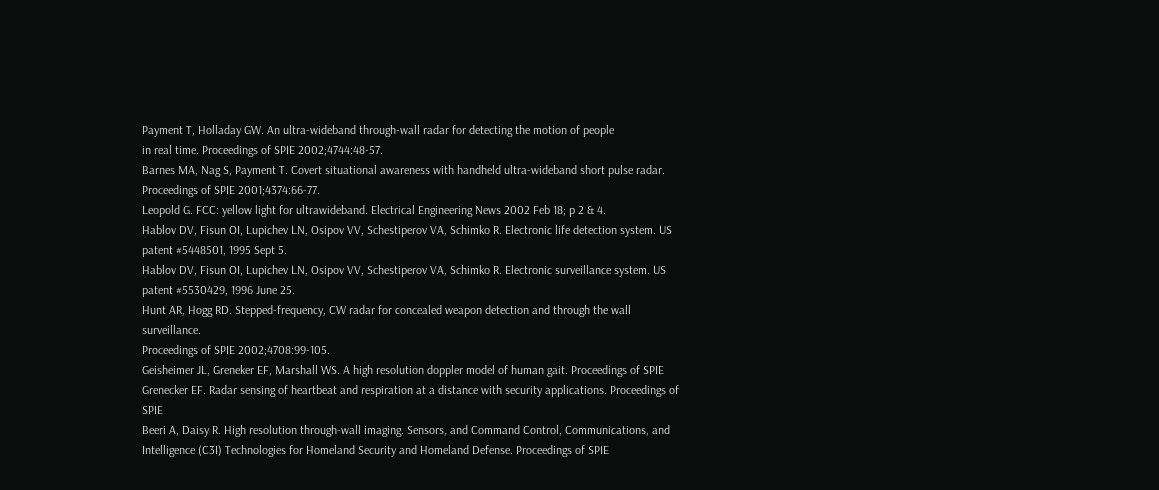Payment T, Holladay GW. An ultra-wideband through-wall radar for detecting the motion of people
in real time. Proceedings of SPIE 2002;4744:48-57.
Barnes MA, Nag S, Payment T. Covert situational awareness with handheld ultra-wideband short pulse radar.
Proceedings of SPIE 2001;4374:66-77.
Leopold G. FCC: yellow light for ultrawideband. Electrical Engineering News 2002 Feb 18; p 2 & 4.
Hablov DV, Fisun OI, Lupichev LN, Osipov VV, Schestiperov VA, Schimko R. Electronic life detection system. US
patent #5448501, 1995 Sept 5.
Hablov DV, Fisun OI, Lupichev LN, Osipov VV, Schestiperov VA, Schimko R. Electronic surveillance system. US
patent #5530429, 1996 June 25.
Hunt AR, Hogg RD. Stepped-frequency, CW radar for concealed weapon detection and through the wall surveillance.
Proceedings of SPIE 2002;4708:99-105.
Geisheimer JL, Greneker EF, Marshall WS. A high resolution doppler model of human gait. Proceedings of SPIE
Grenecker EF. Radar sensing of heartbeat and respiration at a distance with security applications. Proceedings of SPIE
Beeri A, Daisy R. High resolution through-wall imaging. Sensors, and Command Control, Communications, and
Intelligence (C3I) Technologies for Homeland Security and Homeland Defense. Proceedings of SPIE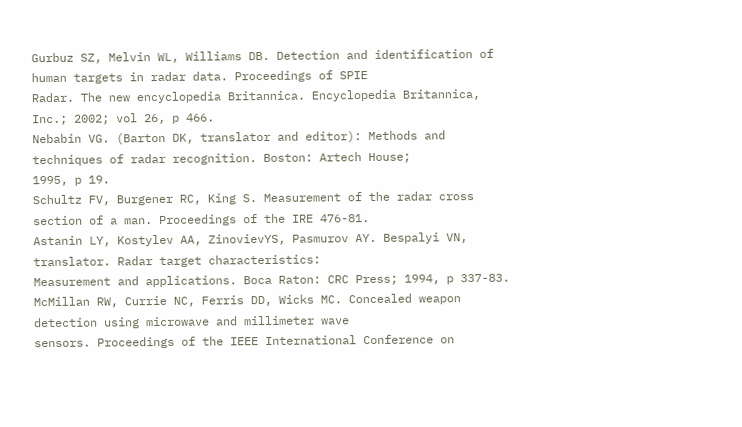Gurbuz SZ, Melvin WL, Williams DB. Detection and identification of human targets in radar data. Proceedings of SPIE
Radar. The new encyclopedia Britannica. Encyclopedia Britannica, Inc.; 2002; vol 26, p 466.
Nebabin VG. (Barton DK, translator and editor): Methods and techniques of radar recognition. Boston: Artech House;
1995, p 19.
Schultz FV, Burgener RC, King S. Measurement of the radar cross section of a man. Proceedings of the IRE 476-81.
Astanin LY, Kostylev AA, ZinovievYS, Pasmurov AY. Bespalyi VN, translator. Radar target characteristics:
Measurement and applications. Boca Raton: CRC Press; 1994, p 337-83.
McMillan RW, Currie NC, Ferris DD, Wicks MC. Concealed weapon detection using microwave and millimeter wave
sensors. Proceedings of the IEEE International Conference on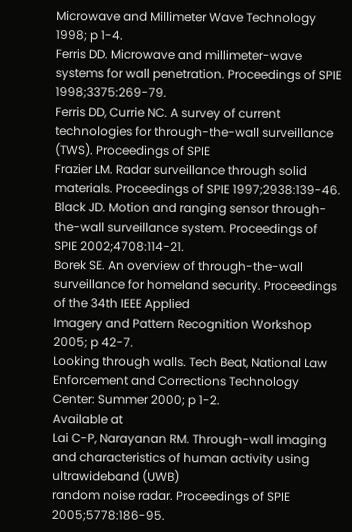Microwave and Millimeter Wave Technology 1998; p 1-4.
Ferris DD. Microwave and millimeter-wave systems for wall penetration. Proceedings of SPIE 1998;3375:269-79.
Ferris DD, Currie NC. A survey of current technologies for through-the-wall surveillance (TWS). Proceedings of SPIE
Frazier LM. Radar surveillance through solid materials. Proceedings of SPIE 1997;2938:139-46.
Black JD. Motion and ranging sensor through-the-wall surveillance system. Proceedings of SPIE 2002;4708:114-21.
Borek SE. An overview of through-the-wall surveillance for homeland security. Proceedings of the 34th IEEE Applied
Imagery and Pattern Recognition Workshop 2005; p 42-7.
Looking through walls. Tech Beat, National Law Enforcement and Corrections Technology Center: Summer 2000; p 1-2.
Available at
Lai C-P, Narayanan RM. Through-wall imaging and characteristics of human activity using ultrawideband (UWB)
random noise radar. Proceedings of SPIE 2005;5778:186-95.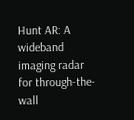Hunt AR: A wideband imaging radar for through-the-wall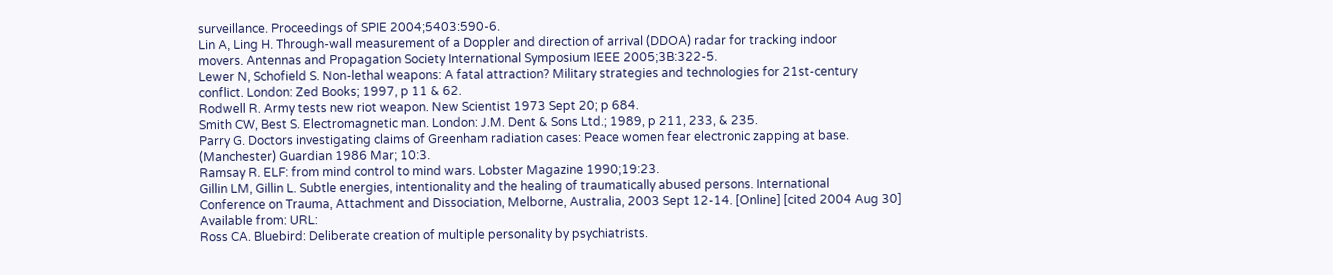surveillance. Proceedings of SPIE 2004;5403:590-6.
Lin A, Ling H. Through-wall measurement of a Doppler and direction of arrival (DDOA) radar for tracking indoor
movers. Antennas and Propagation Society International Symposium IEEE 2005;3B:322-5.
Lewer N, Schofield S. Non-lethal weapons: A fatal attraction? Military strategies and technologies for 21st-century
conflict. London: Zed Books; 1997, p 11 & 62.
Rodwell R. Army tests new riot weapon. New Scientist 1973 Sept 20; p 684.
Smith CW, Best S. Electromagnetic man. London: J.M. Dent & Sons Ltd.; 1989, p 211, 233, & 235.
Parry G. Doctors investigating claims of Greenham radiation cases: Peace women fear electronic zapping at base.
(Manchester) Guardian 1986 Mar; 10:3.
Ramsay R. ELF: from mind control to mind wars. Lobster Magazine 1990;19:23.
Gillin LM, Gillin L. Subtle energies, intentionality and the healing of traumatically abused persons. International
Conference on Trauma, Attachment and Dissociation, Melborne, Australia, 2003 Sept 12-14. [Online] [cited 2004 Aug 30]
Available from: URL:
Ross CA. Bluebird: Deliberate creation of multiple personality by psychiatrists.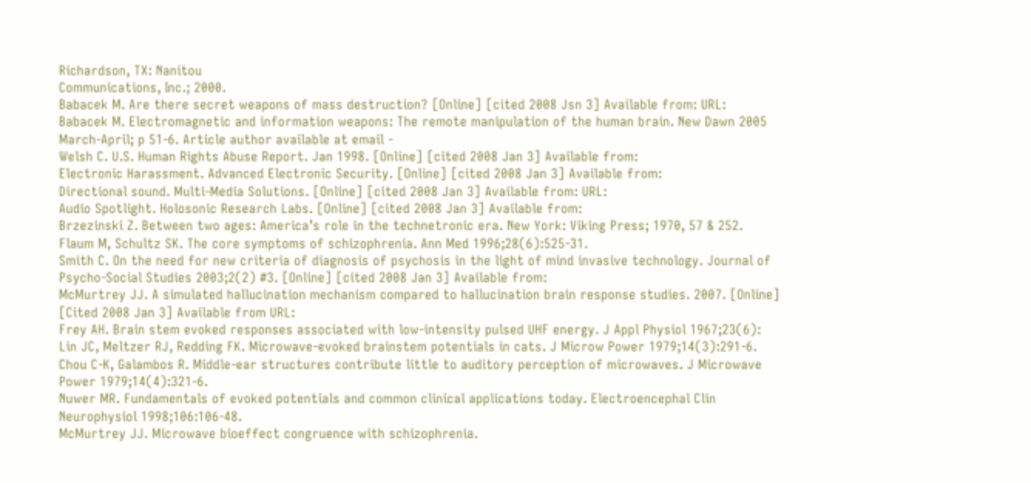Richardson, TX: Nanitou
Communications, Inc.; 2000.
Babacek M. Are there secret weapons of mass destruction? [Online] [cited 2008 Jsn 3] Available from: URL:
Babacek M. Electromagnetic and information weapons: The remote manipulation of the human brain. New Dawn 2005
March-April; p 51-6. Article author available at email -
Welsh C. U.S. Human Rights Abuse Report. Jan 1998. [Online] [cited 2008 Jan 3] Available from:
Electronic Harassment. Advanced Electronic Security. [Online] [cited 2008 Jan 3] Available from:
Directional sound. Multi-Media Solutions. [Online] [cited 2008 Jan 3] Available from: URL:
Audio Spotlight. Holosonic Research Labs. [Online] [cited 2008 Jan 3] Available from:
Brzezinski Z. Between two ages: America’s role in the technetronic era. New York: Viking Press; 1970, 57 & 252.
Flaum M, Schultz SK. The core symptoms of schizophrenia. Ann Med 1996;28(6):525-31.
Smith C. On the need for new criteria of diagnosis of psychosis in the light of mind invasive technology. Journal of
Psycho-Social Studies 2003;2(2) #3. [Online] [cited 2008 Jan 3] Available from:
McMurtrey JJ. A simulated hallucination mechanism compared to hallucination brain response studies. 2007. [Online]
[Cited 2008 Jan 3] Available from URL:
Frey AH. Brain stem evoked responses associated with low-intensity pulsed UHF energy. J Appl Physiol 1967;23(6):
Lin JC, Meltzer RJ, Redding FK. Microwave-evoked brainstem potentials in cats. J Microw Power 1979;14(3):291-6.
Chou C-K, Galambos R. Middle-ear structures contribute little to auditory perception of microwaves. J Microwave
Power 1979;14(4):321-6.
Nuwer MR. Fundamentals of evoked potentials and common clinical applications today. Electroencephal Clin
Neurophysiol 1998;106:106-48.
McMurtrey JJ. Microwave bioeffect congruence with schizophrenia.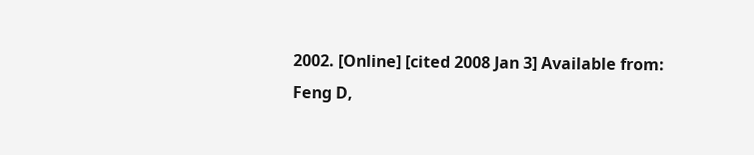2002. [Online] [cited 2008 Jan 3] Available from:
Feng D,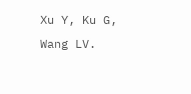Xu Y, Ku G, Wang LV.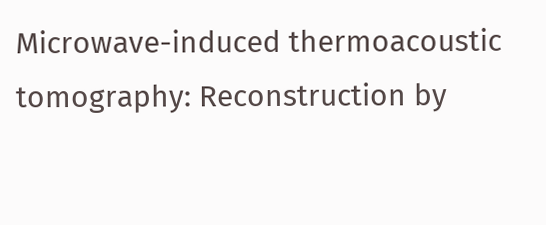Microwave-induced thermoacoustic tomography: Reconstruction by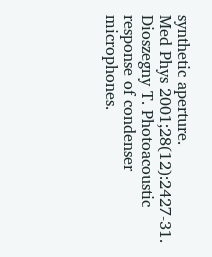synthetic aperture.
Med Phys 2001;28(12):2427-31.
Dioszegny T. Photoacoustic response of condenser microphones.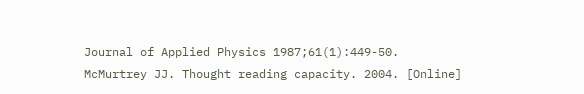Journal of Applied Physics 1987;61(1):449-50.
McMurtrey JJ. Thought reading capacity. 2004. [Online]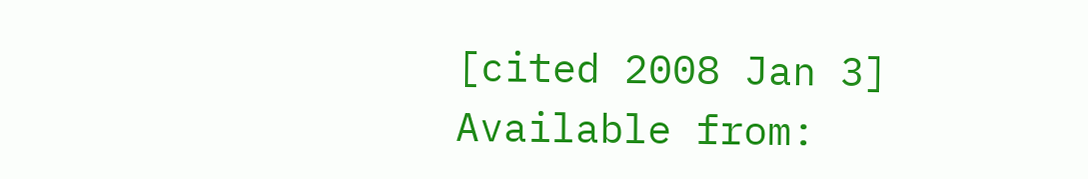[cited 2008 Jan 3] Available from: